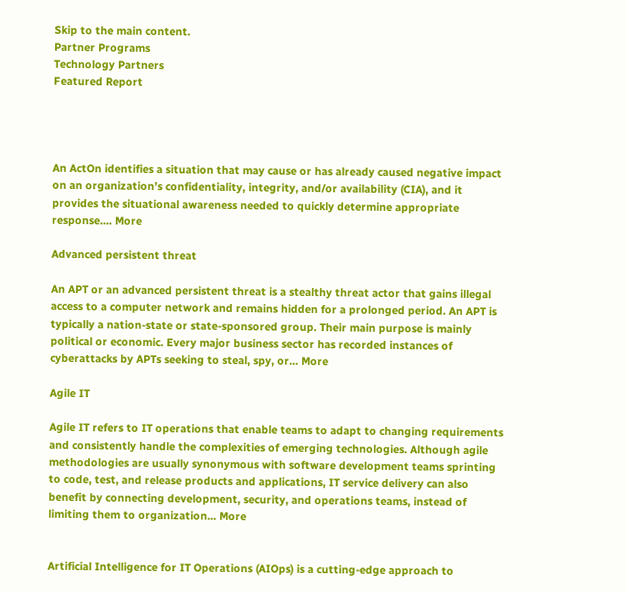Skip to the main content.
Partner Programs
Technology Partners
Featured Report




An ActOn identifies a situation that may cause or has already caused negative impact on an organization’s confidentiality, integrity, and/or availability (CIA), and it provides the situational awareness needed to quickly determine appropriate response.... More

Advanced persistent threat

An APT or an advanced persistent threat is a stealthy threat actor that gains illegal access to a computer network and remains hidden for a prolonged period. An APT is typically a nation-state or state-sponsored group. Their main purpose is mainly political or economic. Every major business sector has recorded instances of cyberattacks by APTs seeking to steal, spy, or... More

Agile IT

Agile IT refers to IT operations that enable teams to adapt to changing requirements and consistently handle the complexities of emerging technologies. Although agile methodologies are usually synonymous with software development teams sprinting to code, test, and release products and applications, IT service delivery can also benefit by connecting development, security, and operations teams, instead of limiting them to organization... More


Artificial Intelligence for IT Operations (AIOps) is a cutting-edge approach to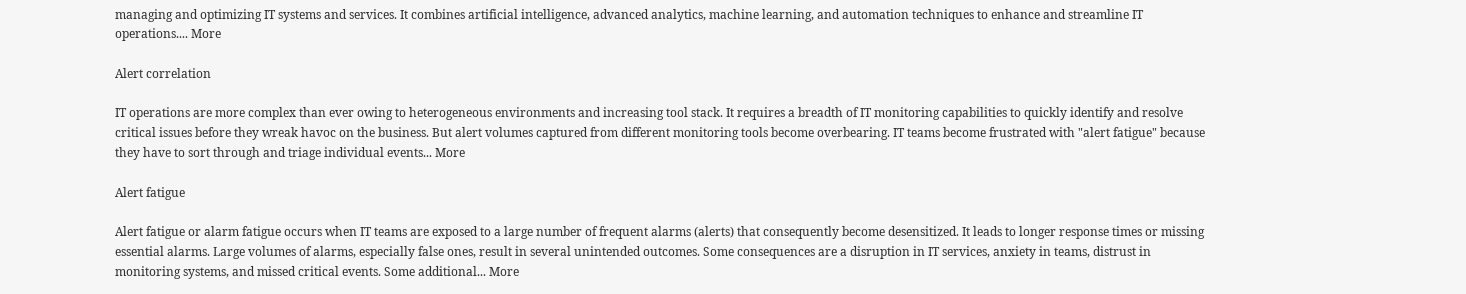managing and optimizing IT systems and services. It combines artificial intelligence, advanced analytics, machine learning, and automation techniques to enhance and streamline IT operations.... More

Alert correlation

IT operations are more complex than ever owing to heterogeneous environments and increasing tool stack. It requires a breadth of IT monitoring capabilities to quickly identify and resolve critical issues before they wreak havoc on the business. But alert volumes captured from different monitoring tools become overbearing. IT teams become frustrated with "alert fatigue" because they have to sort through and triage individual events... More

Alert fatigue

Alert fatigue or alarm fatigue occurs when IT teams are exposed to a large number of frequent alarms (alerts) that consequently become desensitized. It leads to longer response times or missing essential alarms. Large volumes of alarms, especially false ones, result in several unintended outcomes. Some consequences are a disruption in IT services, anxiety in teams, distrust in monitoring systems, and missed critical events. Some additional... More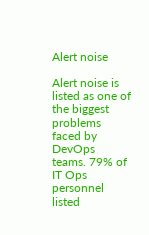Alert noise

Alert noise is listed as one of the biggest problems faced by DevOps teams. 79% of IT Ops personnel listed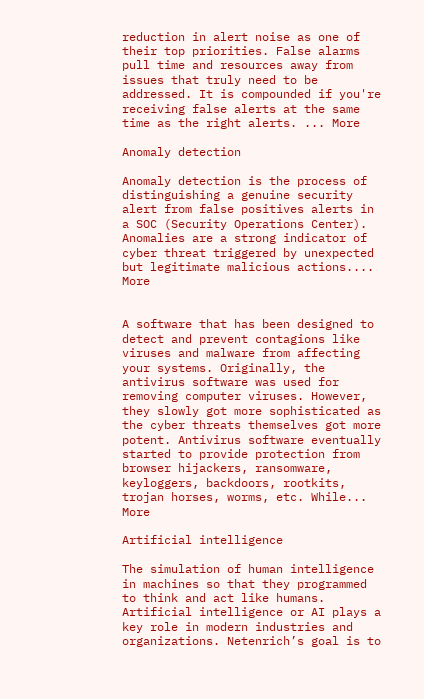reduction in alert noise as one of their top priorities. False alarms pull time and resources away from issues that truly need to be addressed. It is compounded if you're receiving false alerts at the same time as the right alerts. ... More

Anomaly detection

Anomaly detection is the process of distinguishing a genuine security alert from false positives alerts in a SOC (Security Operations Center). Anomalies are a strong indicator of cyber threat triggered by unexpected but legitimate malicious actions.... More


A software that has been designed to detect and prevent contagions like viruses and malware from affecting your systems. Originally, the antivirus software was used for removing computer viruses. However, they slowly got more sophisticated as the cyber threats themselves got more potent. Antivirus software eventually started to provide protection from browser hijackers, ransomware, keyloggers, backdoors, rootkits, trojan horses, worms, etc. While... More

Artificial intelligence

The simulation of human intelligence in machines so that they programmed to think and act like humans. Artificial intelligence or AI plays a key role in modern industries and organizations. Netenrich’s goal is to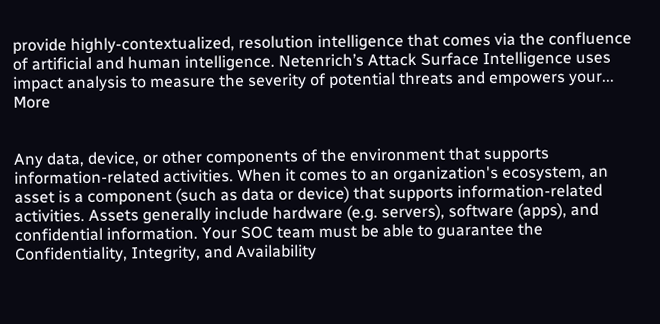provide highly-contextualized, resolution intelligence that comes via the confluence of artificial and human intelligence. Netenrich’s Attack Surface Intelligence uses impact analysis to measure the severity of potential threats and empowers your... More


Any data, device, or other components of the environment that supports information-related activities. When it comes to an organization's ecosystem, an asset is a component (such as data or device) that supports information-related activities. Assets generally include hardware (e.g. servers), software (apps), and confidential information. Your SOC team must be able to guarantee the Confidentiality, Integrity, and Availability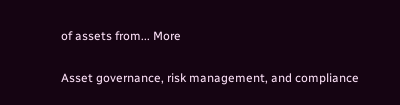of assets from... More

Asset governance, risk management, and compliance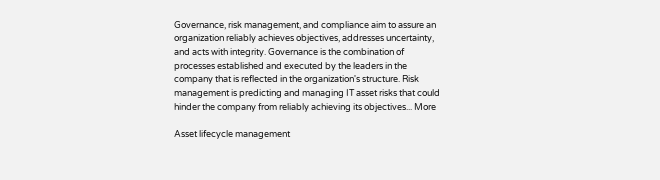Governance, risk management, and compliance aim to assure an organization reliably achieves objectives, addresses uncertainty, and acts with integrity. Governance is the combination of processes established and executed by the leaders in the company that is reflected in the organization's structure. Risk management is predicting and managing IT asset risks that could hinder the company from reliably achieving its objectives... More

Asset lifecycle management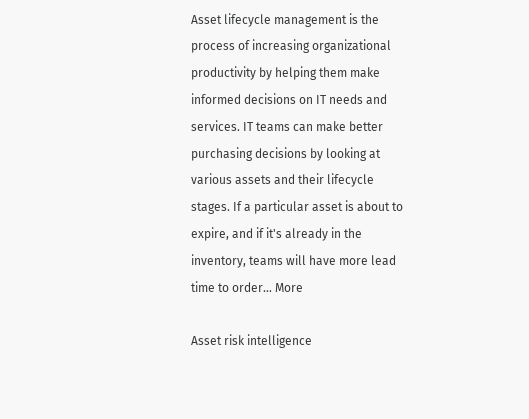Asset lifecycle management is the process of increasing organizational productivity by helping them make informed decisions on IT needs and services. IT teams can make better purchasing decisions by looking at various assets and their lifecycle stages. If a particular asset is about to expire, and if it's already in the inventory, teams will have more lead time to order... More

Asset risk intelligence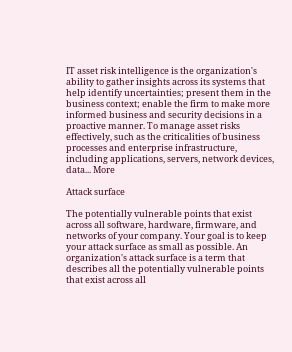IT asset risk intelligence is the organization's ability to gather insights across its systems that help identify uncertainties; present them in the business context; enable the firm to make more informed business and security decisions in a proactive manner. To manage asset risks effectively, such as the criticalities of business processes and enterprise infrastructure, including applications, servers, network devices, data... More

Attack surface

The potentially vulnerable points that exist across all software, hardware, firmware, and networks of your company. Your goal is to keep your attack surface as small as possible. An organization's attack surface is a term that describes all the potentially vulnerable points that exist across all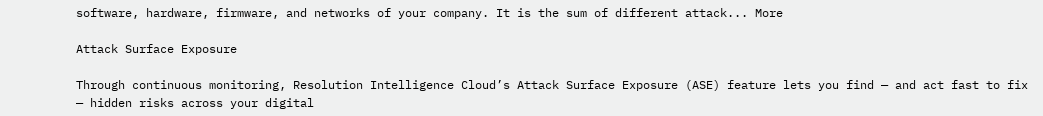software, hardware, firmware, and networks of your company. It is the sum of different attack... More

Attack Surface Exposure

Through continuous monitoring, Resolution Intelligence Cloud’s Attack Surface Exposure (ASE) feature lets you find — and act fast to fix — hidden risks across your digital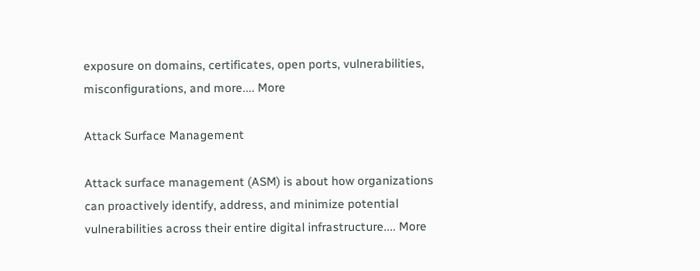exposure on domains, certificates, open ports, vulnerabilities, misconfigurations, and more.... More

Attack Surface Management

Attack surface management (ASM) is about how organizations can proactively identify, address, and minimize potential vulnerabilities across their entire digital infrastructure.... More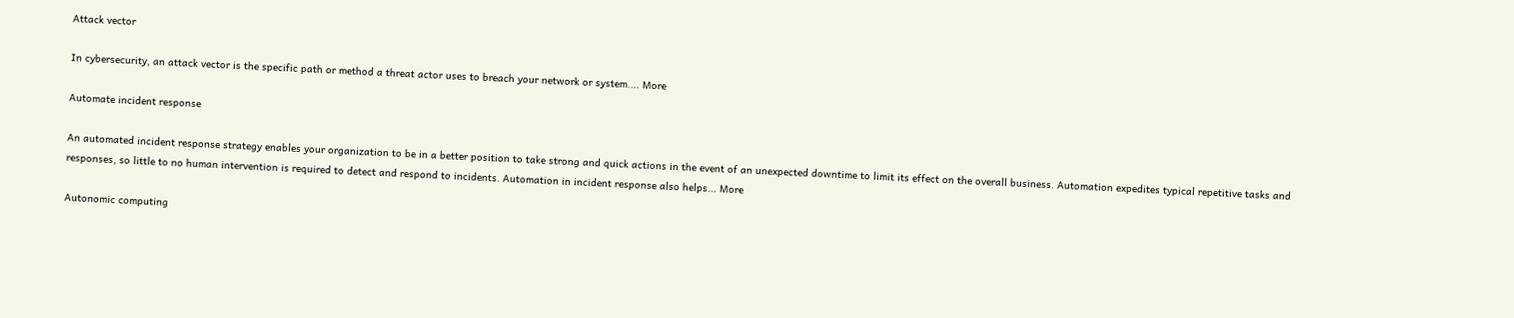Attack vector

In cybersecurity, an attack vector is the specific path or method a threat actor uses to breach your network or system.... More

Automate incident response

An automated incident response strategy enables your organization to be in a better position to take strong and quick actions in the event of an unexpected downtime to limit its effect on the overall business. Automation expedites typical repetitive tasks and responses, so little to no human intervention is required to detect and respond to incidents. Automation in incident response also helps... More

Autonomic computing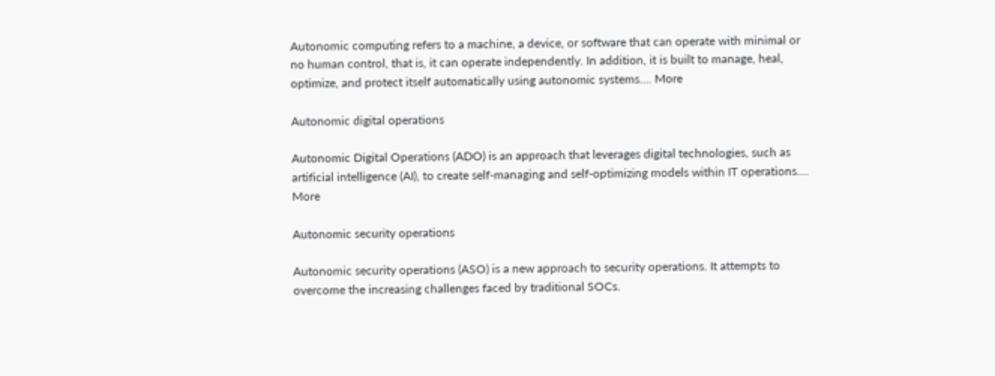Autonomic computing refers to a machine, a device, or software that can operate with minimal or no human control, that is, it can operate independently. In addition, it is built to manage, heal, optimize, and protect itself automatically using autonomic systems.... More

Autonomic digital operations

Autonomic Digital Operations (ADO) is an approach that leverages digital technologies, such as artificial intelligence (AI), to create self-managing and self-optimizing models within IT operations.... More

Autonomic security operations

Autonomic security operations (ASO) is a new approach to security operations. It attempts to overcome the increasing challenges faced by traditional SOCs.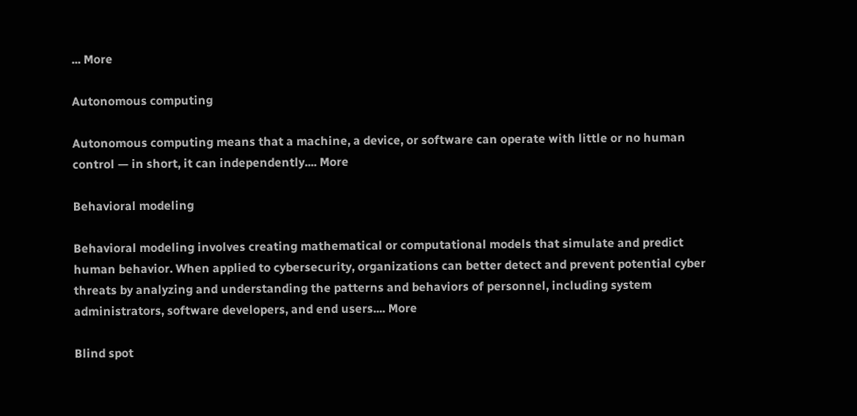... More

Autonomous computing

Autonomous computing means that a machine, a device, or software can operate with little or no human control — in short, it can independently.... More

Behavioral modeling

Behavioral modeling involves creating mathematical or computational models that simulate and predict human behavior. When applied to cybersecurity, organizations can better detect and prevent potential cyber threats by analyzing and understanding the patterns and behaviors of personnel, including system administrators, software developers, and end users.... More

Blind spot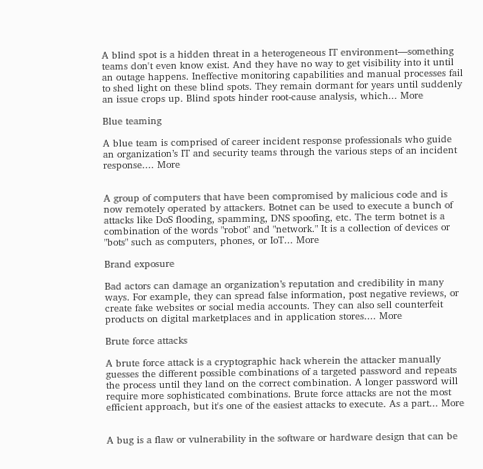A blind spot is a hidden threat in a heterogeneous IT environment—something teams don't even know exist. And they have no way to get visibility into it until an outage happens. Ineffective monitoring capabilities and manual processes fail to shed light on these blind spots. They remain dormant for years until suddenly an issue crops up. Blind spots hinder root-cause analysis, which... More

Blue teaming

A blue team is comprised of career incident response professionals who guide an organization’s IT and security teams through the various steps of an incident response.... More


A group of computers that have been compromised by malicious code and is now remotely operated by attackers. Botnet can be used to execute a bunch of attacks like DoS flooding, spamming, DNS spoofing, etc. The term botnet is a combination of the words "robot" and "network." It is a collection of devices or "bots" such as computers, phones, or IoT... More

Brand exposure

Bad actors can damage an organization’s reputation and credibility in many ways. For example, they can spread false information, post negative reviews, or create fake websites or social media accounts. They can also sell counterfeit products on digital marketplaces and in application stores.... More

Brute force attacks

A brute force attack is a cryptographic hack wherein the attacker manually guesses the different possible combinations of a targeted password and repeats the process until they land on the correct combination. A longer password will require more sophisticated combinations. Brute force attacks are not the most efficient approach, but it's one of the easiest attacks to execute. As a part... More


A bug is a flaw or vulnerability in the software or hardware design that can be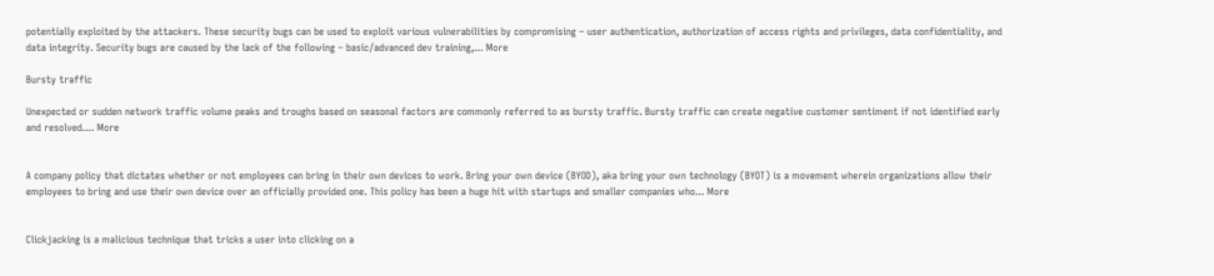potentially exploited by the attackers. These security bugs can be used to exploit various vulnerabilities by compromising – user authentication, authorization of access rights and privileges, data confidentiality, and data integrity. Security bugs are caused by the lack of the following – basic/advanced dev training,... More

Bursty traffic

Unexpected or sudden network traffic volume peaks and troughs based on seasonal factors are commonly referred to as bursty traffic. Bursty traffic can create negative customer sentiment if not identified early and resolved.... More


A company policy that dictates whether or not employees can bring in their own devices to work. Bring your own device (BYOD), aka bring your own technology (BYOT) is a movement wherein organizations allow their employees to bring and use their own device over an officially provided one. This policy has been a huge hit with startups and smaller companies who... More


Clickjacking is a malicious technique that tricks a user into clicking on a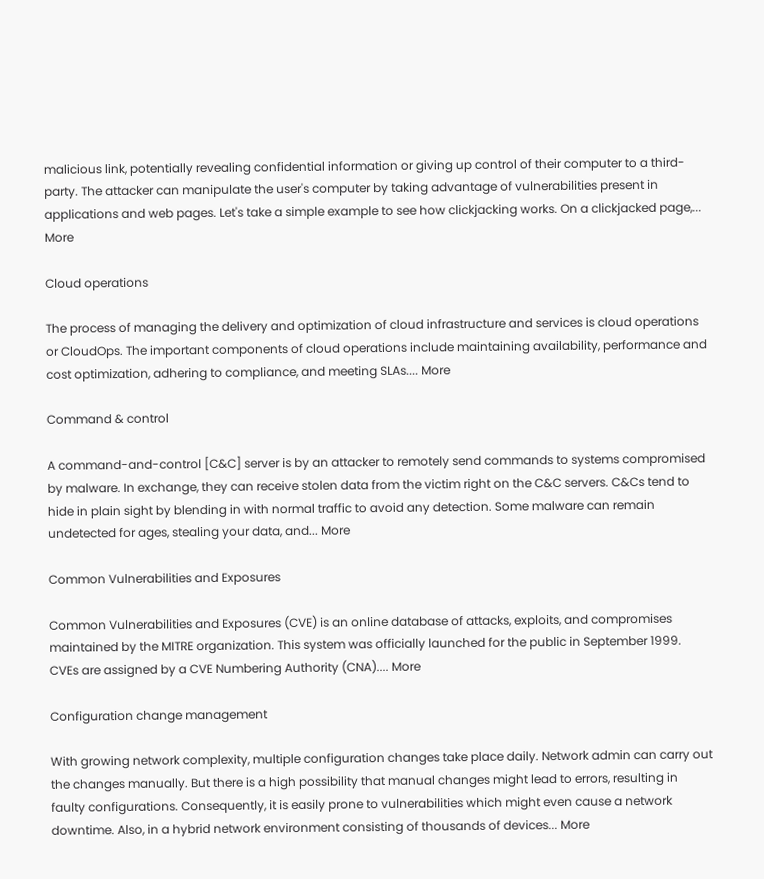malicious link, potentially revealing confidential information or giving up control of their computer to a third-party. The attacker can manipulate the user's computer by taking advantage of vulnerabilities present in applications and web pages. Let's take a simple example to see how clickjacking works. On a clickjacked page,... More

Cloud operations

The process of managing the delivery and optimization of cloud infrastructure and services is cloud operations or CloudOps. The important components of cloud operations include maintaining availability, performance and cost optimization, adhering to compliance, and meeting SLAs.... More

Command & control

A command-and-control [C&C] server is by an attacker to remotely send commands to systems compromised by malware. In exchange, they can receive stolen data from the victim right on the C&C servers. C&Cs tend to hide in plain sight by blending in with normal traffic to avoid any detection. Some malware can remain undetected for ages, stealing your data, and... More

Common Vulnerabilities and Exposures

Common Vulnerabilities and Exposures (CVE) is an online database of attacks, exploits, and compromises maintained by the MITRE organization. This system was officially launched for the public in September 1999. CVEs are assigned by a CVE Numbering Authority (CNA).... More

Configuration change management

With growing network complexity, multiple configuration changes take place daily. Network admin can carry out the changes manually. But there is a high possibility that manual changes might lead to errors, resulting in faulty configurations. Consequently, it is easily prone to vulnerabilities which might even cause a network downtime. Also, in a hybrid network environment consisting of thousands of devices... More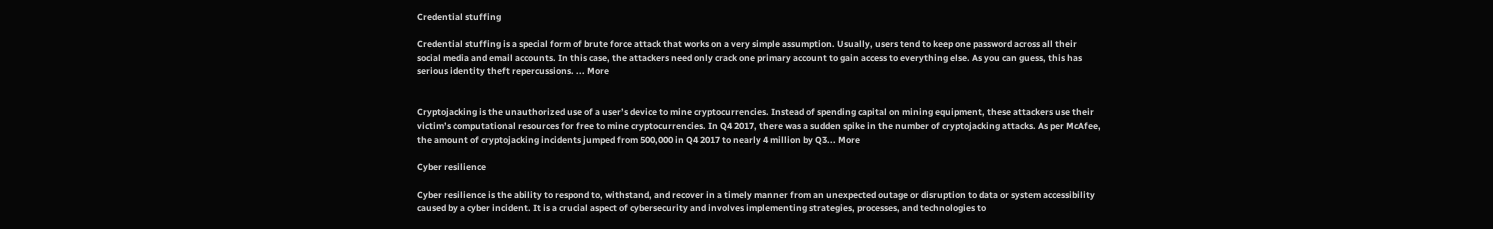Credential stuffing

Credential stuffing is a special form of brute force attack that works on a very simple assumption. Usually, users tend to keep one password across all their social media and email accounts. In this case, the attackers need only crack one primary account to gain access to everything else. As you can guess, this has serious identity theft repercussions. ... More


Cryptojacking is the unauthorized use of a user’s device to mine cryptocurrencies. Instead of spending capital on mining equipment, these attackers use their victim’s computational resources for free to mine cryptocurrencies. In Q4 2017, there was a sudden spike in the number of cryptojacking attacks. As per McAfee, the amount of cryptojacking incidents jumped from 500,000 in Q4 2017 to nearly 4 million by Q3... More

Cyber resilience

Cyber resilience is the ability to respond to, withstand, and recover in a timely manner from an unexpected outage or disruption to data or system accessibility caused by a cyber incident. It is a crucial aspect of cybersecurity and involves implementing strategies, processes, and technologies to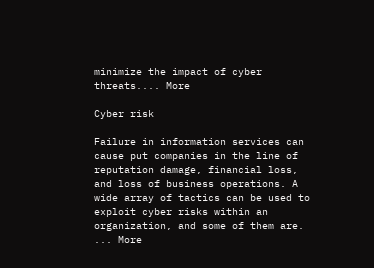minimize the impact of cyber threats.... More

Cyber risk

Failure in information services can cause put companies in the line of reputation damage, financial loss, and loss of business operations. A wide array of tactics can be used to exploit cyber risks within an organization, and some of them are. ... More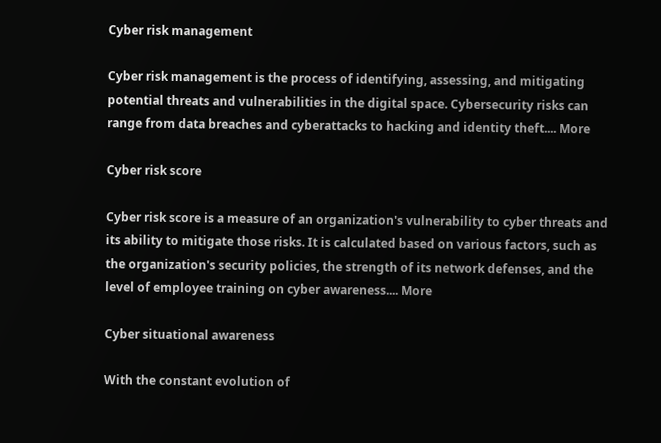Cyber risk management

Cyber risk management is the process of identifying, assessing, and mitigating potential threats and vulnerabilities in the digital space. Cybersecurity risks can range from data breaches and cyberattacks to hacking and identity theft.... More

Cyber risk score

Cyber risk score is a measure of an organization's vulnerability to cyber threats and its ability to mitigate those risks. It is calculated based on various factors, such as the organization's security policies, the strength of its network defenses, and the level of employee training on cyber awareness.... More

Cyber situational awareness

With the constant evolution of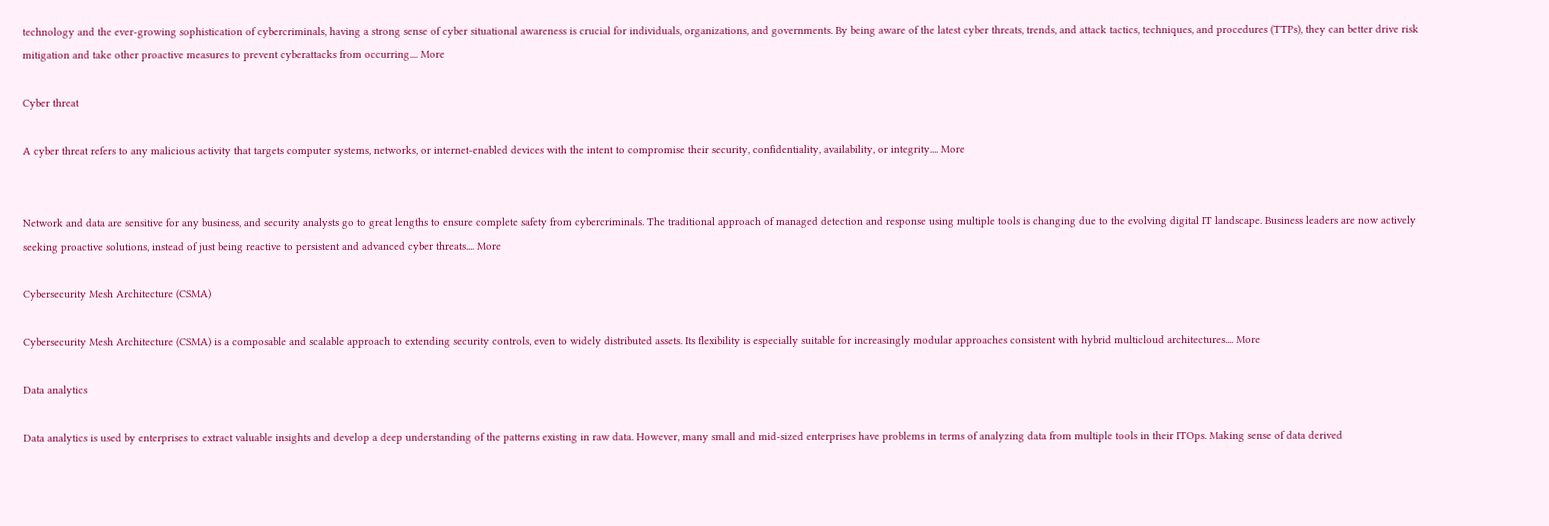technology and the ever-growing sophistication of cybercriminals, having a strong sense of cyber situational awareness is crucial for individuals, organizations, and governments. By being aware of the latest cyber threats, trends, and attack tactics, techniques, and procedures (TTPs), they can better drive risk mitigation and take other proactive measures to prevent cyberattacks from occurring.... More

Cyber threat

A cyber threat refers to any malicious activity that targets computer systems, networks, or internet-enabled devices with the intent to compromise their security, confidentiality, availability, or integrity.... More


Network and data are sensitive for any business, and security analysts go to great lengths to ensure complete safety from cybercriminals. The traditional approach of managed detection and response using multiple tools is changing due to the evolving digital IT landscape. Business leaders are now actively seeking proactive solutions, instead of just being reactive to persistent and advanced cyber threats.... More

Cybersecurity Mesh Architecture (CSMA)

Cybersecurity Mesh Architecture (CSMA) is a composable and scalable approach to extending security controls, even to widely distributed assets. Its flexibility is especially suitable for increasingly modular approaches consistent with hybrid multicloud architectures.... More

Data analytics

Data analytics is used by enterprises to extract valuable insights and develop a deep understanding of the patterns existing in raw data. However, many small and mid-sized enterprises have problems in terms of analyzing data from multiple tools in their ITOps. Making sense of data derived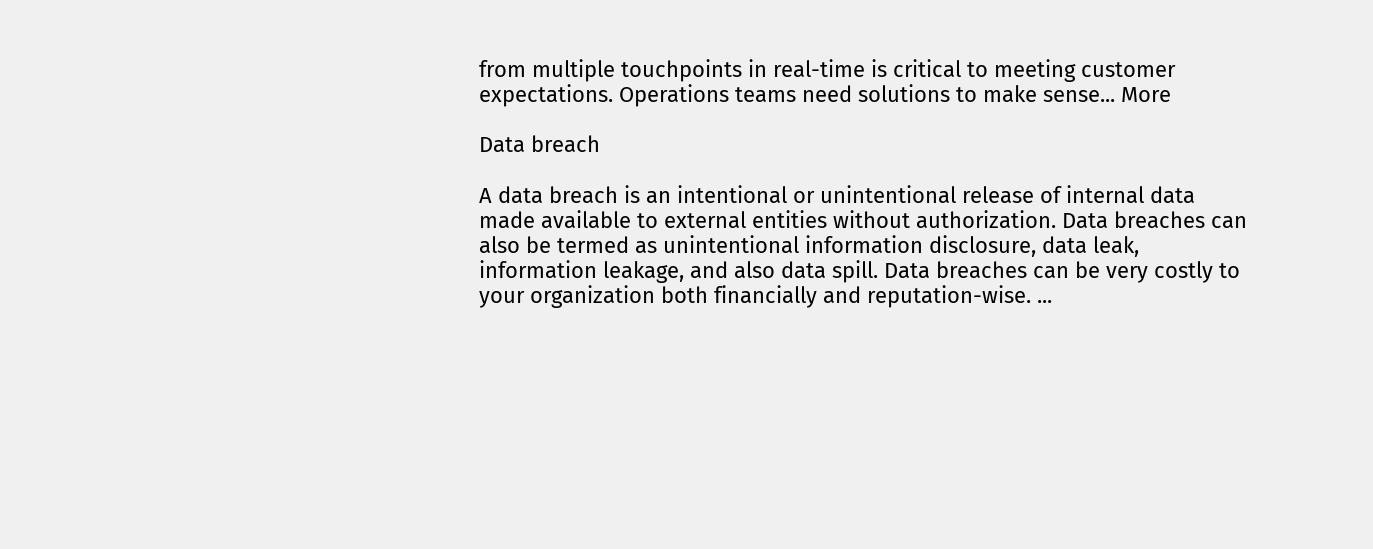from multiple touchpoints in real-time is critical to meeting customer expectations. Operations teams need solutions to make sense... More

Data breach

A data breach is an intentional or unintentional release of internal data made available to external entities without authorization. Data breaches can also be termed as unintentional information disclosure, data leak, information leakage, and also data spill. Data breaches can be very costly to your organization both financially and reputation-wise. ...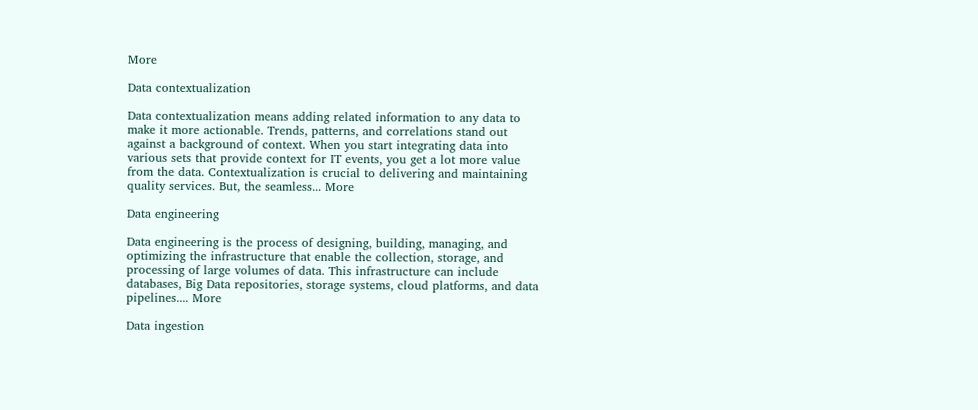More

Data contextualization

Data contextualization means adding related information to any data to make it more actionable. Trends, patterns, and correlations stand out against a background of context. When you start integrating data into various sets that provide context for IT events, you get a lot more value from the data. Contextualization is crucial to delivering and maintaining quality services. But, the seamless... More

Data engineering

Data engineering is the process of designing, building, managing, and optimizing the infrastructure that enable the collection, storage, and processing of large volumes of data. This infrastructure can include databases, Big Data repositories, storage systems, cloud platforms, and data pipelines.... More

Data ingestion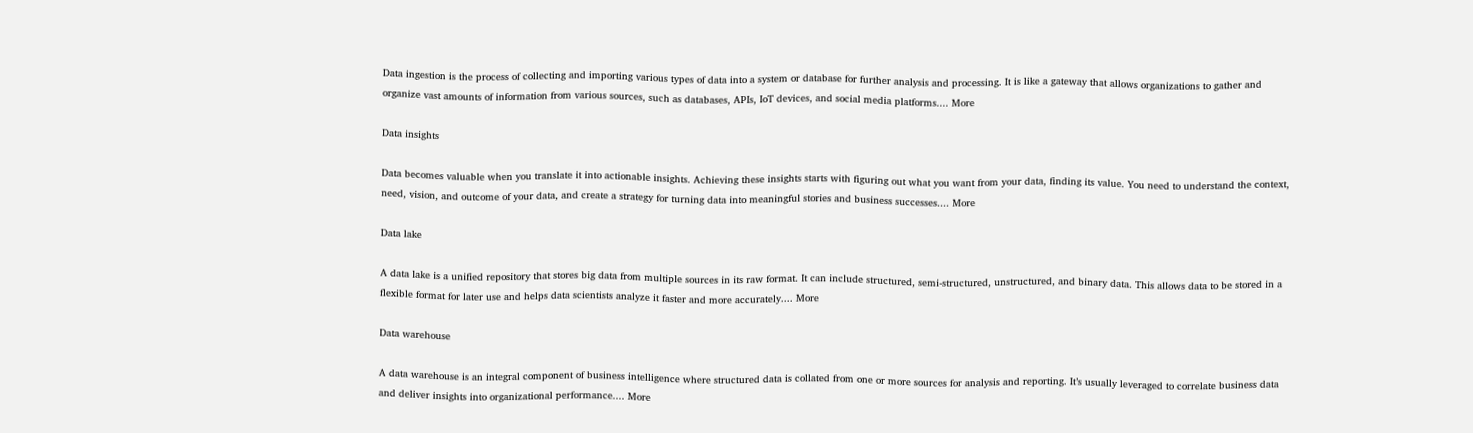Data ingestion is the process of collecting and importing various types of data into a system or database for further analysis and processing. It is like a gateway that allows organizations to gather and organize vast amounts of information from various sources, such as databases, APIs, IoT devices, and social media platforms.... More

Data insights

Data becomes valuable when you translate it into actionable insights. Achieving these insights starts with figuring out what you want from your data, finding its value. You need to understand the context, need, vision, and outcome of your data, and create a strategy for turning data into meaningful stories and business successes.... More

Data lake

A data lake is a unified repository that stores big data from multiple sources in its raw format. It can include structured, semi-structured, unstructured, and binary data. This allows data to be stored in a flexible format for later use and helps data scientists analyze it faster and more accurately.... More

Data warehouse

A data warehouse is an integral component of business intelligence where structured data is collated from one or more sources for analysis and reporting. It’s usually leveraged to correlate business data and deliver insights into organizational performance.... More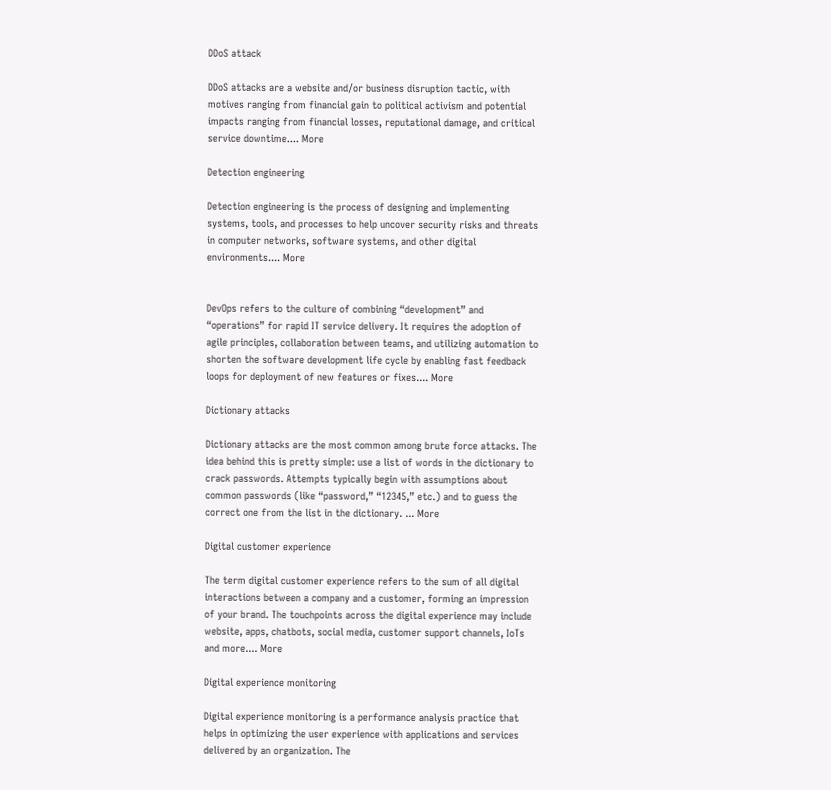DDoS attack

DDoS attacks are a website and/or business disruption tactic, with motives ranging from financial gain to political activism and potential impacts ranging from financial losses, reputational damage, and critical service downtime.... More

Detection engineering

Detection engineering is the process of designing and implementing systems, tools, and processes to help uncover security risks and threats in computer networks, software systems, and other digital environments.... More


DevOps refers to the culture of combining “development” and “operations” for rapid IT service delivery. It requires the adoption of agile principles, collaboration between teams, and utilizing automation to shorten the software development life cycle by enabling fast feedback loops for deployment of new features or fixes.... More

Dictionary attacks

Dictionary attacks are the most common among brute force attacks. The idea behind this is pretty simple: use a list of words in the dictionary to crack passwords. Attempts typically begin with assumptions about common passwords (like “password,” “12345,” etc.) and to guess the correct one from the list in the dictionary. ... More

Digital customer experience

The term digital customer experience refers to the sum of all digital interactions between a company and a customer, forming an impression of your brand. The touchpoints across the digital experience may include website, apps, chatbots, social media, customer support channels, IoTs and more.... More

Digital experience monitoring

Digital experience monitoring is a performance analysis practice that helps in optimizing the user experience with applications and services delivered by an organization. The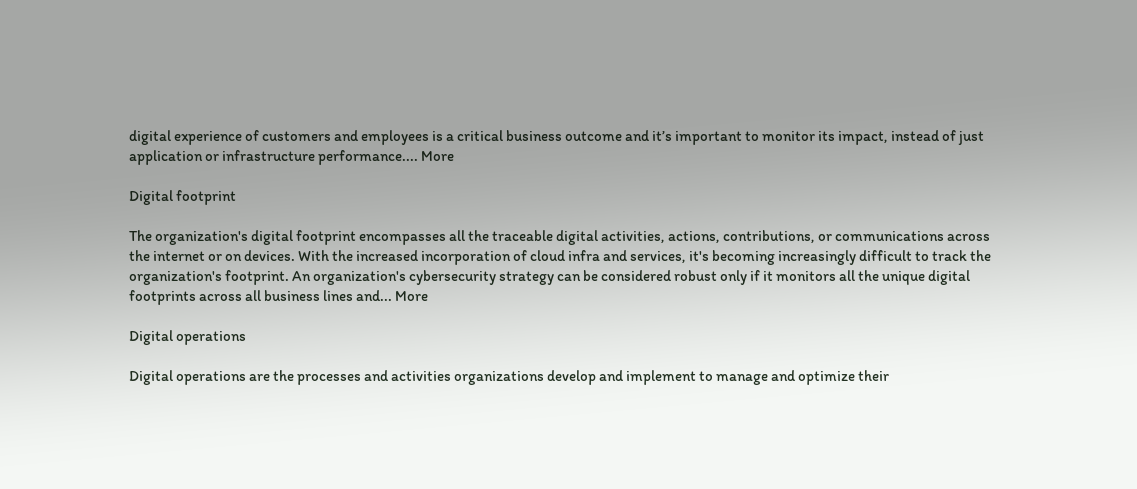digital experience of customers and employees is a critical business outcome and it’s important to monitor its impact, instead of just application or infrastructure performance.... More

Digital footprint

The organization's digital footprint encompasses all the traceable digital activities, actions, contributions, or communications across the internet or on devices. With the increased incorporation of cloud infra and services, it's becoming increasingly difficult to track the organization's footprint. An organization's cybersecurity strategy can be considered robust only if it monitors all the unique digital footprints across all business lines and... More

Digital operations

Digital operations are the processes and activities organizations develop and implement to manage and optimize their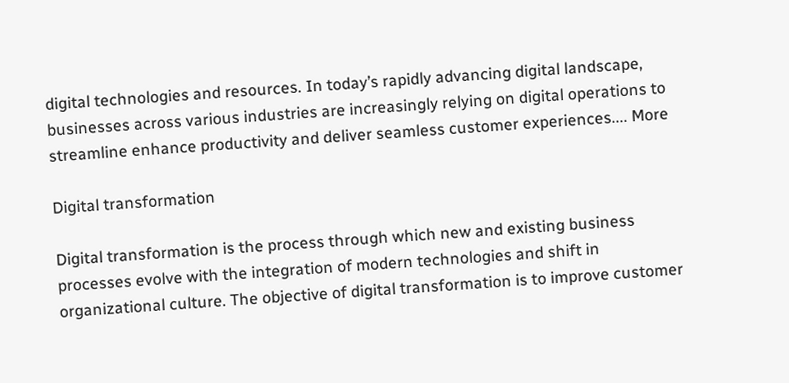digital technologies and resources. In today’s rapidly advancing digital landscape, businesses across various industries are increasingly relying on digital operations to streamline enhance productivity and deliver seamless customer experiences.... More

Digital transformation

Digital transformation is the process through which new and existing business processes evolve with the integration of modern technologies and shift in organizational culture. The objective of digital transformation is to improve customer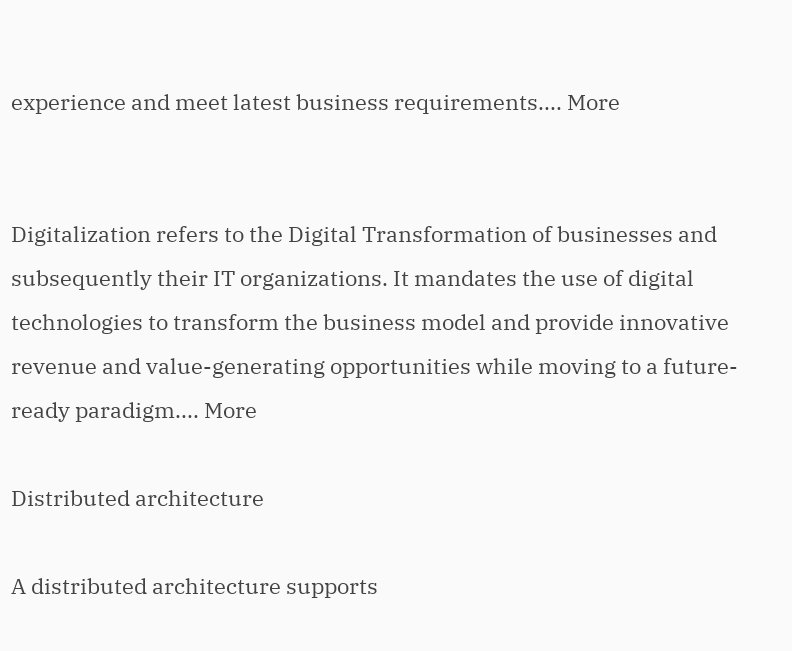experience and meet latest business requirements.... More


Digitalization refers to the Digital Transformation of businesses and subsequently their IT organizations. It mandates the use of digital technologies to transform the business model and provide innovative revenue and value-generating opportunities while moving to a future-ready paradigm.... More

Distributed architecture

A distributed architecture supports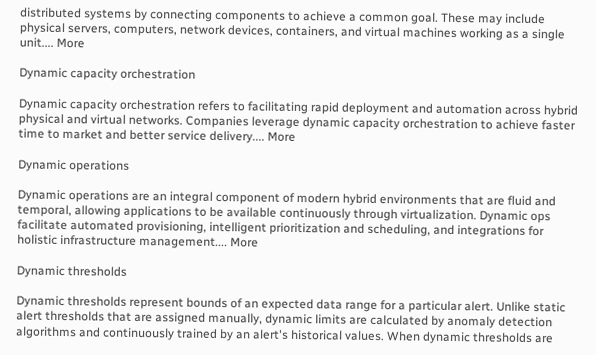distributed systems by connecting components to achieve a common goal. These may include physical servers, computers, network devices, containers, and virtual machines working as a single unit.... More

Dynamic capacity orchestration

Dynamic capacity orchestration refers to facilitating rapid deployment and automation across hybrid physical and virtual networks. Companies leverage dynamic capacity orchestration to achieve faster time to market and better service delivery.... More

Dynamic operations

Dynamic operations are an integral component of modern hybrid environments that are fluid and temporal, allowing applications to be available continuously through virtualization. Dynamic ops facilitate automated provisioning, intelligent prioritization and scheduling, and integrations for holistic infrastructure management.... More

Dynamic thresholds

Dynamic thresholds represent bounds of an expected data range for a particular alert. Unlike static alert thresholds that are assigned manually, dynamic limits are calculated by anomaly detection algorithms and continuously trained by an alert's historical values. When dynamic thresholds are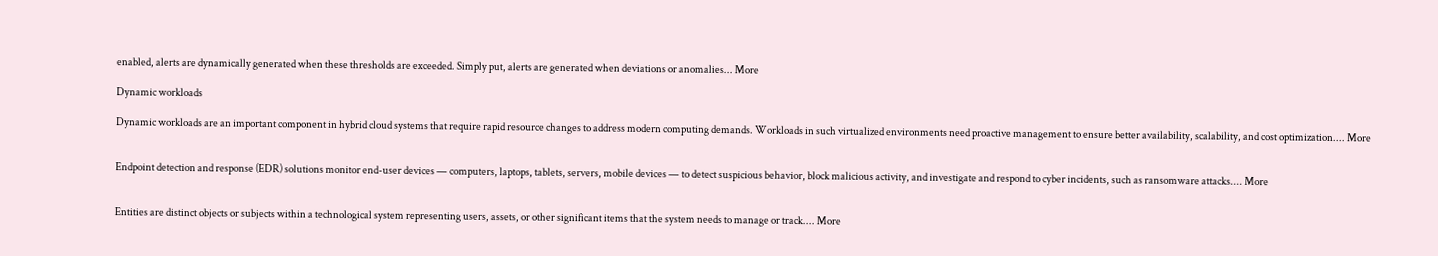enabled, alerts are dynamically generated when these thresholds are exceeded. Simply put, alerts are generated when deviations or anomalies... More

Dynamic workloads

Dynamic workloads are an important component in hybrid cloud systems that require rapid resource changes to address modern computing demands. Workloads in such virtualized environments need proactive management to ensure better availability, scalability, and cost optimization.... More


Endpoint detection and response (EDR) solutions monitor end-user devices — computers, laptops, tablets, servers, mobile devices — to detect suspicious behavior, block malicious activity, and investigate and respond to cyber incidents, such as ransomware attacks.... More


Entities are distinct objects or subjects within a technological system representing users, assets, or other significant items that the system needs to manage or track.... More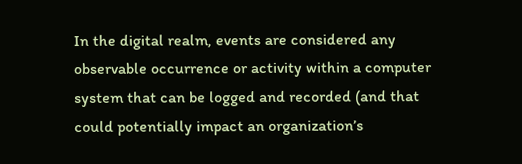In the digital realm, events are considered any observable occurrence or activity within a computer system that can be logged and recorded (and that could potentially impact an organization’s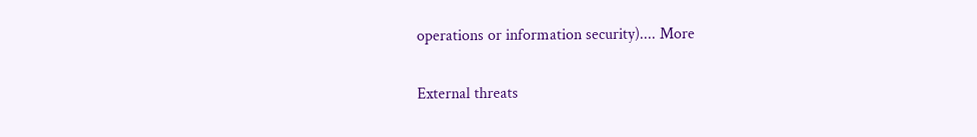operations or information security).... More

External threats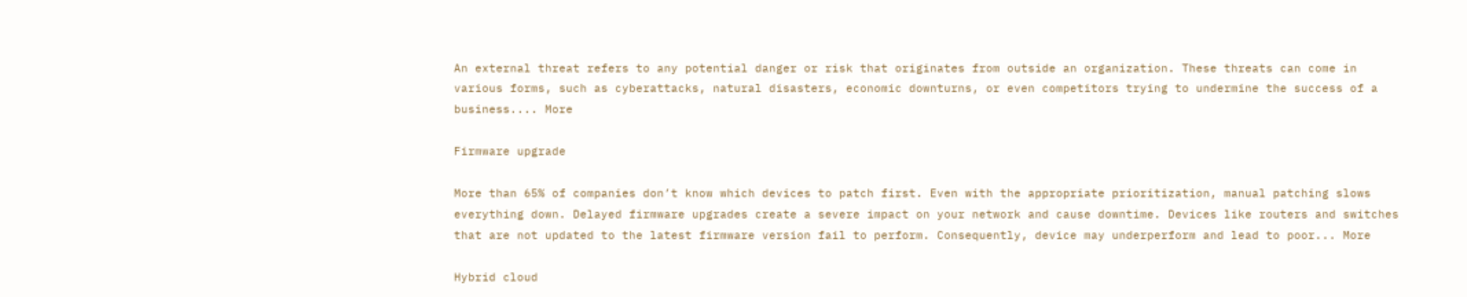An external threat refers to any potential danger or risk that originates from outside an organization. These threats can come in various forms, such as cyberattacks, natural disasters, economic downturns, or even competitors trying to undermine the success of a business.... More

Firmware upgrade

More than 65% of companies don’t know which devices to patch first. Even with the appropriate prioritization, manual patching slows everything down. Delayed firmware upgrades create a severe impact on your network and cause downtime. Devices like routers and switches that are not updated to the latest firmware version fail to perform. Consequently, device may underperform and lead to poor... More

Hybrid cloud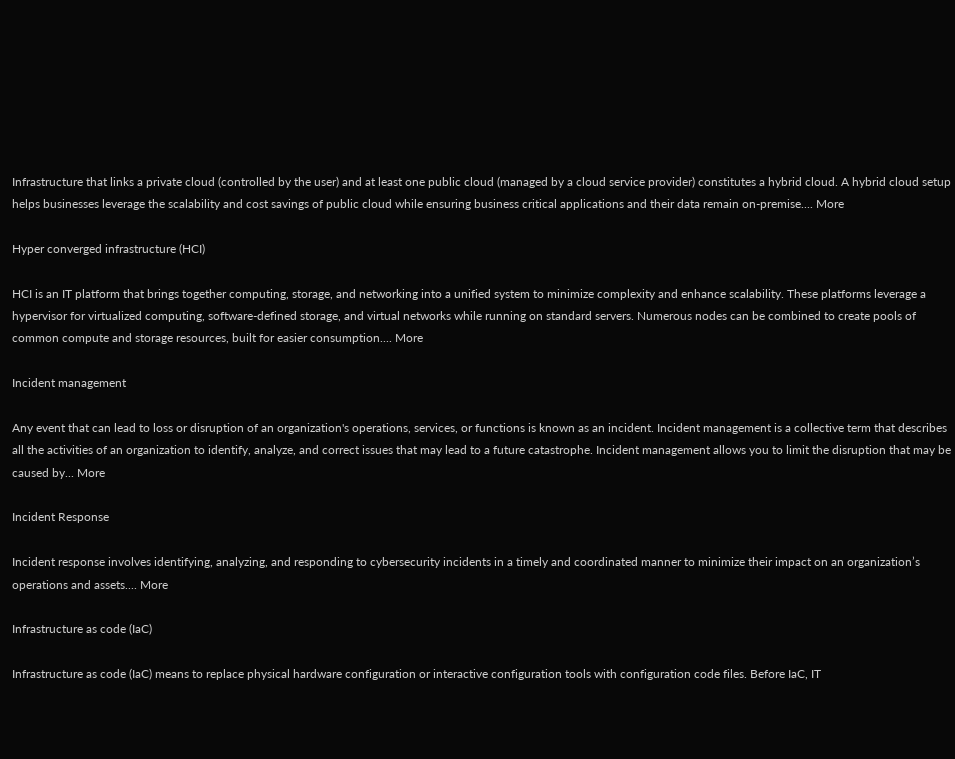Infrastructure that links a private cloud (controlled by the user) and at least one public cloud (managed by a cloud service provider) constitutes a hybrid cloud. A hybrid cloud setup helps businesses leverage the scalability and cost savings of public cloud while ensuring business critical applications and their data remain on-premise.... More

Hyper converged infrastructure (HCI)

HCI is an IT platform that brings together computing, storage, and networking into a unified system to minimize complexity and enhance scalability. These platforms leverage a hypervisor for virtualized computing, software-defined storage, and virtual networks while running on standard servers. Numerous nodes can be combined to create pools of common compute and storage resources, built for easier consumption.... More

Incident management

Any event that can lead to loss or disruption of an organization's operations, services, or functions is known as an incident. Incident management is a collective term that describes all the activities of an organization to identify, analyze, and correct issues that may lead to a future catastrophe. Incident management allows you to limit the disruption that may be caused by... More

Incident Response

Incident response involves identifying, analyzing, and responding to cybersecurity incidents in a timely and coordinated manner to minimize their impact on an organization’s operations and assets.... More

Infrastructure as code (IaC)

Infrastructure as code (IaC) means to replace physical hardware configuration or interactive configuration tools with configuration code files. Before IaC, IT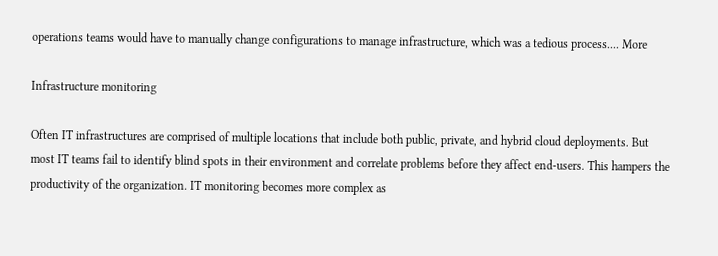operations teams would have to manually change configurations to manage infrastructure, which was a tedious process.... More

Infrastructure monitoring

Often IT infrastructures are comprised of multiple locations that include both public, private, and hybrid cloud deployments. But most IT teams fail to identify blind spots in their environment and correlate problems before they affect end-users. This hampers the productivity of the organization. IT monitoring becomes more complex as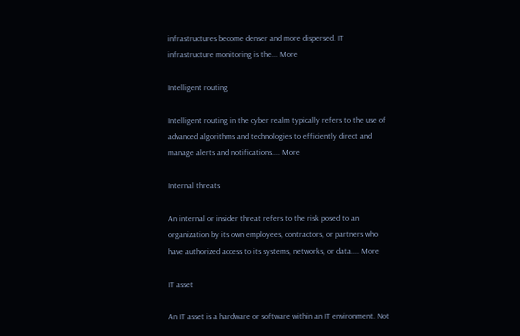infrastructures become denser and more dispersed. IT infrastructure monitoring is the... More

Intelligent routing

Intelligent routing in the cyber realm typically refers to the use of advanced algorithms and technologies to efficiently direct and manage alerts and notifications.... More

Internal threats

An internal or insider threat refers to the risk posed to an organization by its own employees, contractors, or partners who have authorized access to its systems, networks, or data.... More

IT asset

An IT asset is a hardware or software within an IT environment. Not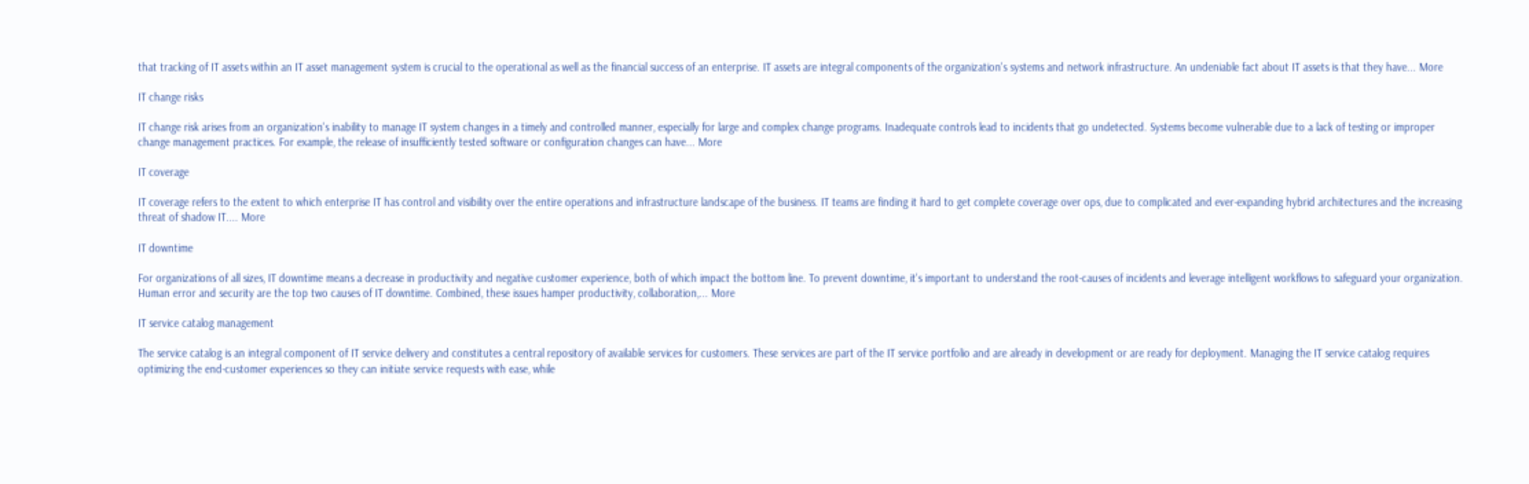that tracking of IT assets within an IT asset management system is crucial to the operational as well as the financial success of an enterprise. IT assets are integral components of the organization's systems and network infrastructure. An undeniable fact about IT assets is that they have... More

IT change risks

IT change risk arises from an organization's inability to manage IT system changes in a timely and controlled manner, especially for large and complex change programs. Inadequate controls lead to incidents that go undetected. Systems become vulnerable due to a lack of testing or improper change management practices. For example, the release of insufficiently tested software or configuration changes can have... More

IT coverage

IT coverage refers to the extent to which enterprise IT has control and visibility over the entire operations and infrastructure landscape of the business. IT teams are finding it hard to get complete coverage over ops, due to complicated and ever-expanding hybrid architectures and the increasing threat of shadow IT.... More

IT downtime

For organizations of all sizes, IT downtime means a decrease in productivity and negative customer experience, both of which impact the bottom line. To prevent downtime, it's important to understand the root-causes of incidents and leverage intelligent workflows to safeguard your organization. Human error and security are the top two causes of IT downtime. Combined, these issues hamper productivity, collaboration,... More

IT service catalog management

The service catalog is an integral component of IT service delivery and constitutes a central repository of available services for customers. These services are part of the IT service portfolio and are already in development or are ready for deployment. Managing the IT service catalog requires optimizing the end-customer experiences so they can initiate service requests with ease, while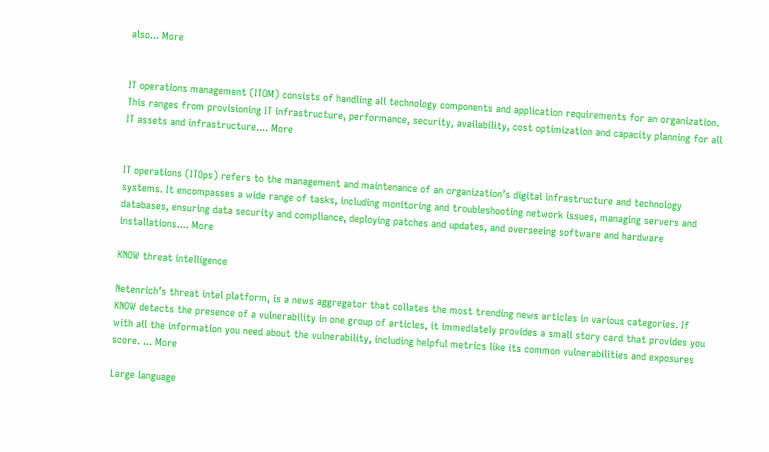also... More


IT operations management (ITOM) consists of handling all technology components and application requirements for an organization. This ranges from provisioning IT infrastructure, performance, security, availability, cost optimization and capacity planning for all IT assets and infrastructure.... More


IT operations (ITOps) refers to the management and maintenance of an organization’s digital infrastructure and technology systems. It encompasses a wide range of tasks, including monitoring and troubleshooting network issues, managing servers and databases, ensuring data security and compliance, deploying patches and updates, and overseeing software and hardware installations.... More

KNOW threat intelligence

Netenrich’s threat intel platform, is a news aggregator that collates the most trending news articles in various categories. If KNOW detects the presence of a vulnerability in one group of articles, it immediately provides a small story card that provides you with all the information you need about the vulnerability, including helpful metrics like its common vulnerabilities and exposures score. ... More

Large language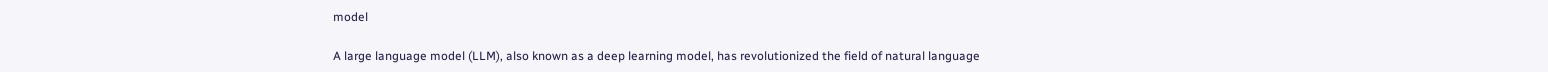model

A large language model (LLM), also known as a deep learning model, has revolutionized the field of natural language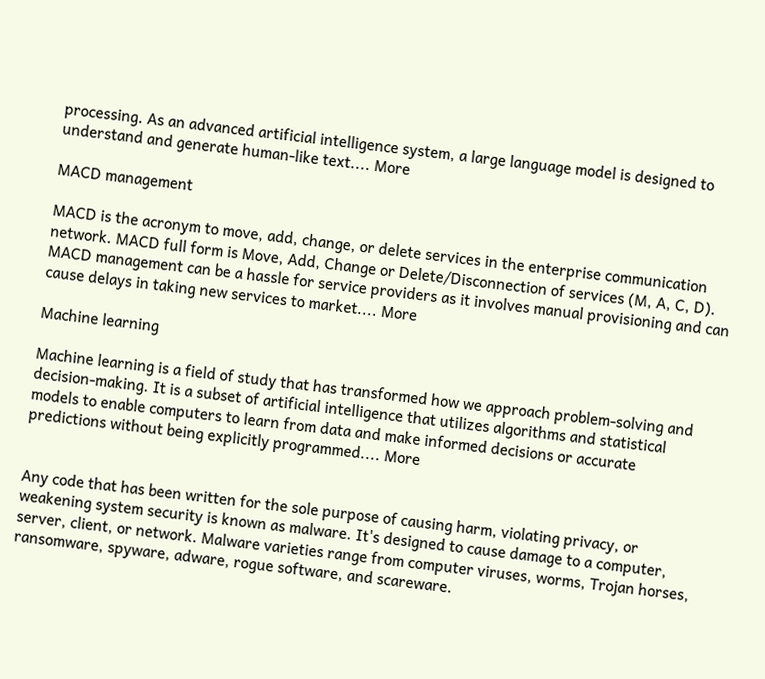processing. As an advanced artificial intelligence system, a large language model is designed to understand and generate human-like text.... More

MACD management

MACD is the acronym to move, add, change, or delete services in the enterprise communication network. MACD full form is Move, Add, Change or Delete/Disconnection of services (M, A, C, D). MACD management can be a hassle for service providers as it involves manual provisioning and can cause delays in taking new services to market.... More

Machine learning

Machine learning is a field of study that has transformed how we approach problem-solving and decision-making. It is a subset of artificial intelligence that utilizes algorithms and statistical models to enable computers to learn from data and make informed decisions or accurate predictions without being explicitly programmed.... More


Any code that has been written for the sole purpose of causing harm, violating privacy, or weakening system security is known as malware. It's designed to cause damage to a computer, server, client, or network. Malware varieties range from computer viruses, worms, Trojan horses, ransomware, spyware, adware, rogue software, and scareware.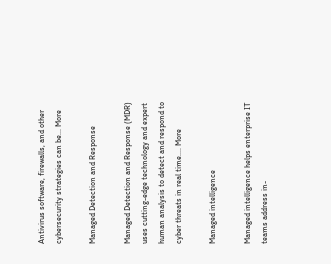Antivirus software, firewalls, and other cybersecurity strategies can be... More

Managed Detection and Response

Managed Detection and Response (MDR) uses cutting-edge technology and expert human analysis to detect and respond to cyber threats in real time.... More

Managed intelligence

Managed intelligence helps enterprise IT teams address in-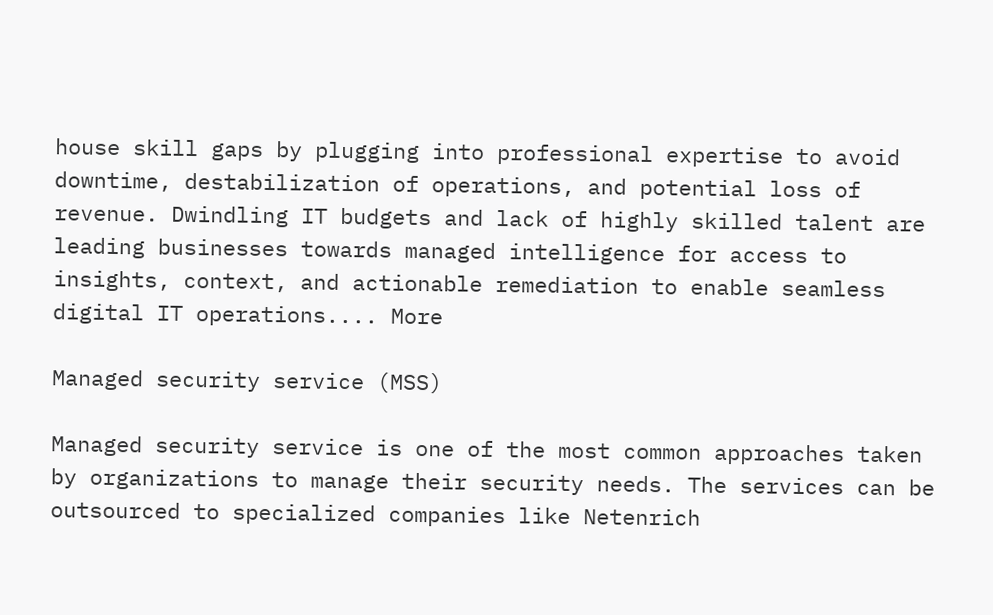house skill gaps by plugging into professional expertise to avoid downtime, destabilization of operations, and potential loss of revenue. Dwindling IT budgets and lack of highly skilled talent are leading businesses towards managed intelligence for access to insights, context, and actionable remediation to enable seamless digital IT operations.... More

Managed security service (MSS)

Managed security service is one of the most common approaches taken by organizations to manage their security needs. The services can be outsourced to specialized companies like Netenrich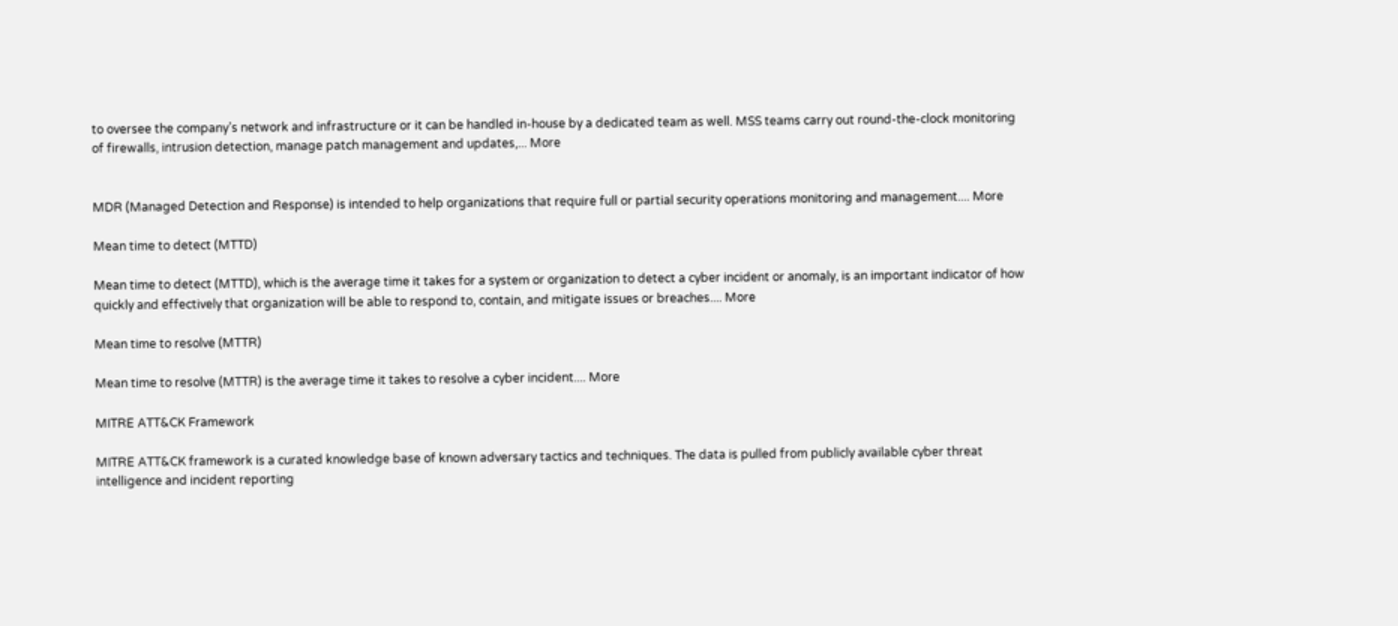to oversee the company’s network and infrastructure or it can be handled in-house by a dedicated team as well. MSS teams carry out round-the-clock monitoring of firewalls, intrusion detection, manage patch management and updates,... More


MDR (Managed Detection and Response) is intended to help organizations that require full or partial security operations monitoring and management.... More

Mean time to detect (MTTD)

Mean time to detect (MTTD), which is the average time it takes for a system or organization to detect a cyber incident or anomaly, is an important indicator of how quickly and effectively that organization will be able to respond to, contain, and mitigate issues or breaches.... More

Mean time to resolve (MTTR)

Mean time to resolve (MTTR) is the average time it takes to resolve a cyber incident.... More

MITRE ATT&CK Framework

MITRE ATT&CK framework is a curated knowledge base of known adversary tactics and techniques. The data is pulled from publicly available cyber threat intelligence and incident reporting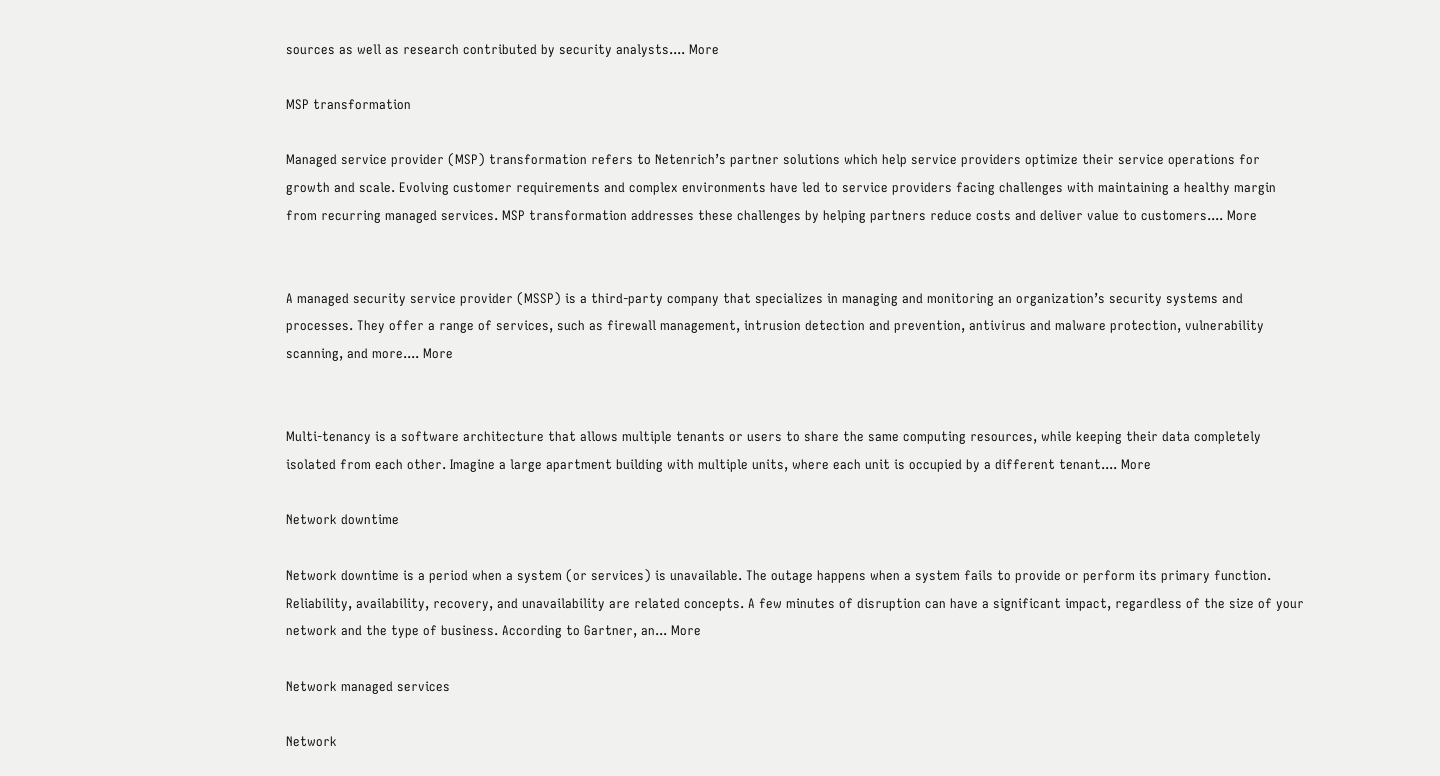sources as well as research contributed by security analysts.... More

MSP transformation

Managed service provider (MSP) transformation refers to Netenrich’s partner solutions which help service providers optimize their service operations for growth and scale. Evolving customer requirements and complex environments have led to service providers facing challenges with maintaining a healthy margin from recurring managed services. MSP transformation addresses these challenges by helping partners reduce costs and deliver value to customers.... More


A managed security service provider (MSSP) is a third-party company that specializes in managing and monitoring an organization’s security systems and processes. They offer a range of services, such as firewall management, intrusion detection and prevention, antivirus and malware protection, vulnerability scanning, and more.... More


Multi-tenancy is a software architecture that allows multiple tenants or users to share the same computing resources, while keeping their data completely isolated from each other. Imagine a large apartment building with multiple units, where each unit is occupied by a different tenant.... More

Network downtime

Network downtime is a period when a system (or services) is unavailable. The outage happens when a system fails to provide or perform its primary function. Reliability, availability, recovery, and unavailability are related concepts. A few minutes of disruption can have a significant impact, regardless of the size of your network and the type of business. According to Gartner, an... More

Network managed services

Network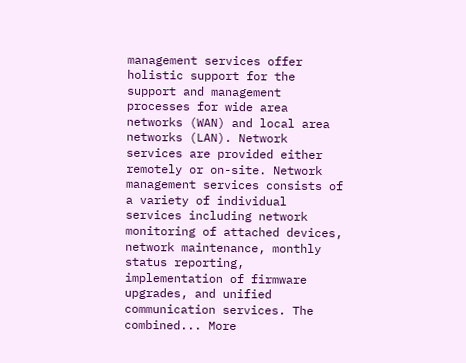management services offer holistic support for the support and management processes for wide area networks (WAN) and local area networks (LAN). Network services are provided either remotely or on-site. Network management services consists of a variety of individual services including network monitoring of attached devices, network maintenance, monthly status reporting, implementation of firmware upgrades, and unified communication services. The combined... More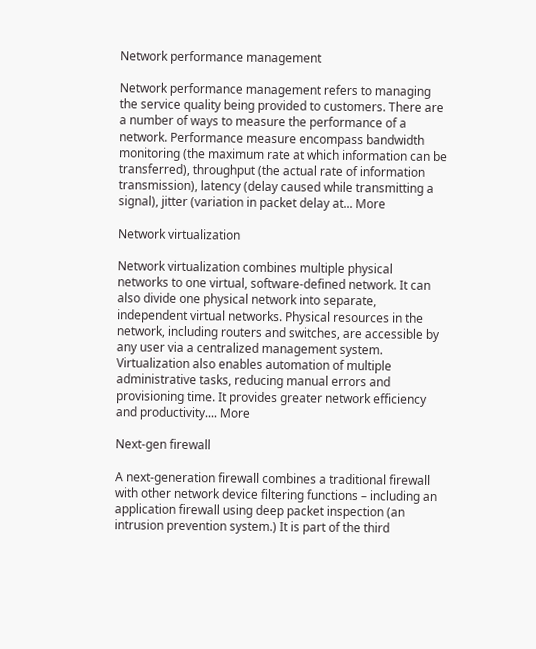Network performance management

Network performance management refers to managing the service quality being provided to customers. There are a number of ways to measure the performance of a network. Performance measure encompass bandwidth monitoring (the maximum rate at which information can be transferred), throughput (the actual rate of information transmission), latency (delay caused while transmitting a signal), jitter (variation in packet delay at... More

Network virtualization

Network virtualization combines multiple physical networks to one virtual, software-defined network. It can also divide one physical network into separate, independent virtual networks. Physical resources in the network, including routers and switches, are accessible by any user via a centralized management system. Virtualization also enables automation of multiple administrative tasks, reducing manual errors and provisioning time. It provides greater network efficiency and productivity.... More

Next-gen firewall

A next-generation firewall combines a traditional firewall with other network device filtering functions – including an application firewall using deep packet inspection (an intrusion prevention system.) It is part of the third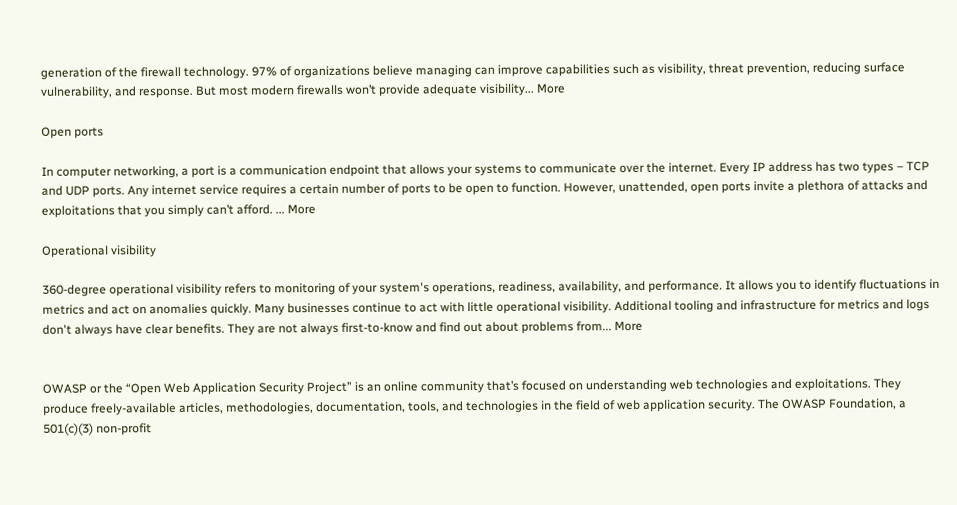generation of the firewall technology. 97% of organizations believe managing can improve capabilities such as visibility, threat prevention, reducing surface vulnerability, and response. But most modern firewalls won’t provide adequate visibility... More

Open ports

In computer networking, a port is a communication endpoint that allows your systems to communicate over the internet. Every IP address has two types – TCP and UDP ports. Any internet service requires a certain number of ports to be open to function. However, unattended, open ports invite a plethora of attacks and exploitations that you simply can’t afford. ... More

Operational visibility

360-degree operational visibility refers to monitoring of your system's operations, readiness, availability, and performance. It allows you to identify fluctuations in metrics and act on anomalies quickly. Many businesses continue to act with little operational visibility. Additional tooling and infrastructure for metrics and logs don't always have clear benefits. They are not always first-to-know and find out about problems from... More


OWASP or the “Open Web Application Security Project” is an online community that’s focused on understanding web technologies and exploitations. They produce freely-available articles, methodologies, documentation, tools, and technologies in the field of web application security. The OWASP Foundation, a 501(c)(3) non-profit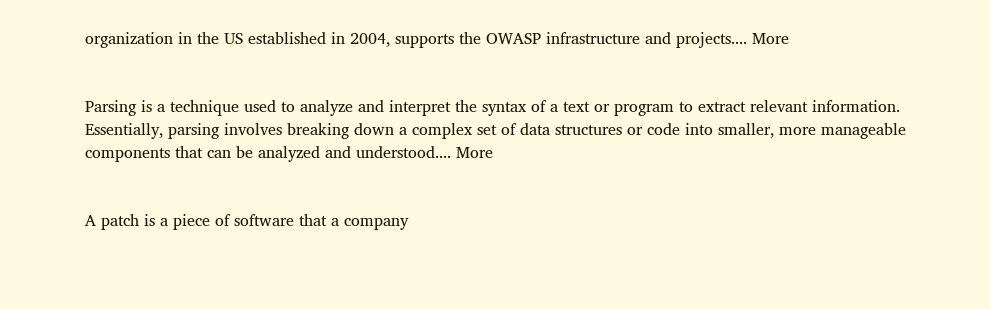organization in the US established in 2004, supports the OWASP infrastructure and projects.... More


Parsing is a technique used to analyze and interpret the syntax of a text or program to extract relevant information. Essentially, parsing involves breaking down a complex set of data structures or code into smaller, more manageable components that can be analyzed and understood.... More


A patch is a piece of software that a company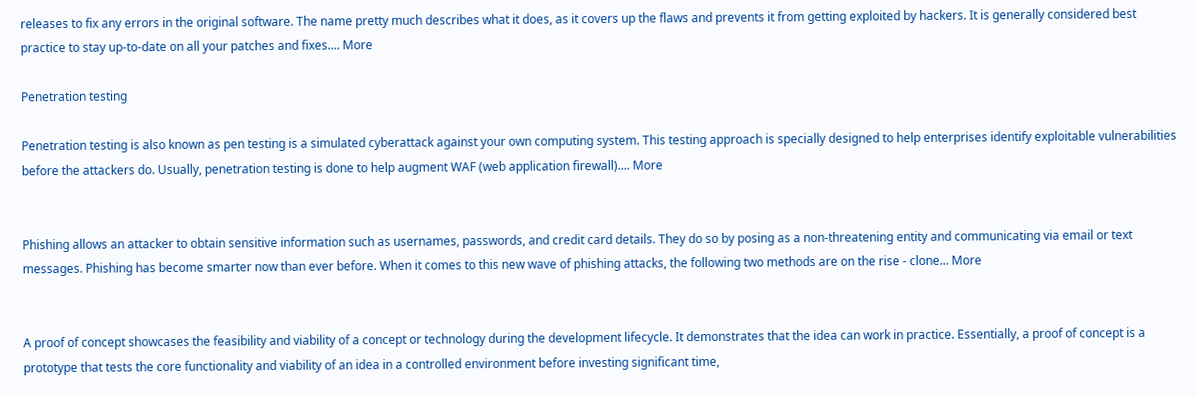releases to fix any errors in the original software. The name pretty much describes what it does, as it covers up the flaws and prevents it from getting exploited by hackers. It is generally considered best practice to stay up-to-date on all your patches and fixes.... More

Penetration testing

Penetration testing is also known as pen testing is a simulated cyberattack against your own computing system. This testing approach is specially designed to help enterprises identify exploitable vulnerabilities before the attackers do. Usually, penetration testing is done to help augment WAF (web application firewall).... More


Phishing allows an attacker to obtain sensitive information such as usernames, passwords, and credit card details. They do so by posing as a non-threatening entity and communicating via email or text messages. Phishing has become smarter now than ever before. When it comes to this new wave of phishing attacks, the following two methods are on the rise - clone... More


A proof of concept showcases the feasibility and viability of a concept or technology during the development lifecycle. It demonstrates that the idea can work in practice. Essentially, a proof of concept is a prototype that tests the core functionality and viability of an idea in a controlled environment before investing significant time,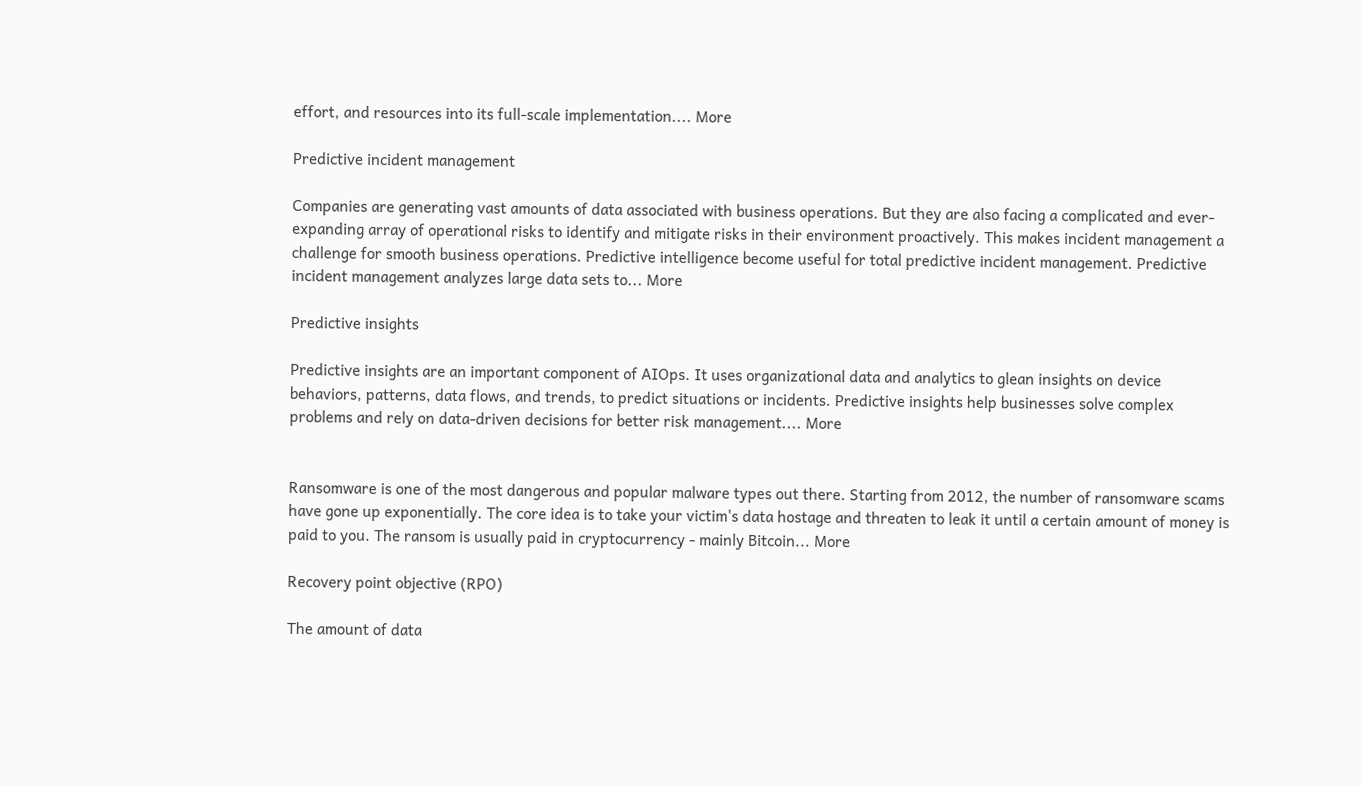effort, and resources into its full-scale implementation.... More

Predictive incident management

Companies are generating vast amounts of data associated with business operations. But they are also facing a complicated and ever-expanding array of operational risks to identify and mitigate risks in their environment proactively. This makes incident management a challenge for smooth business operations. Predictive intelligence become useful for total predictive incident management. Predictive incident management analyzes large data sets to... More

Predictive insights

Predictive insights are an important component of AIOps. It uses organizational data and analytics to glean insights on device behaviors, patterns, data flows, and trends, to predict situations or incidents. Predictive insights help businesses solve complex problems and rely on data-driven decisions for better risk management.... More


Ransomware is one of the most dangerous and popular malware types out there. Starting from 2012, the number of ransomware scams have gone up exponentially. The core idea is to take your victim's data hostage and threaten to leak it until a certain amount of money is paid to you. The ransom is usually paid in cryptocurrency - mainly Bitcoin... More

Recovery point objective (RPO)

The amount of data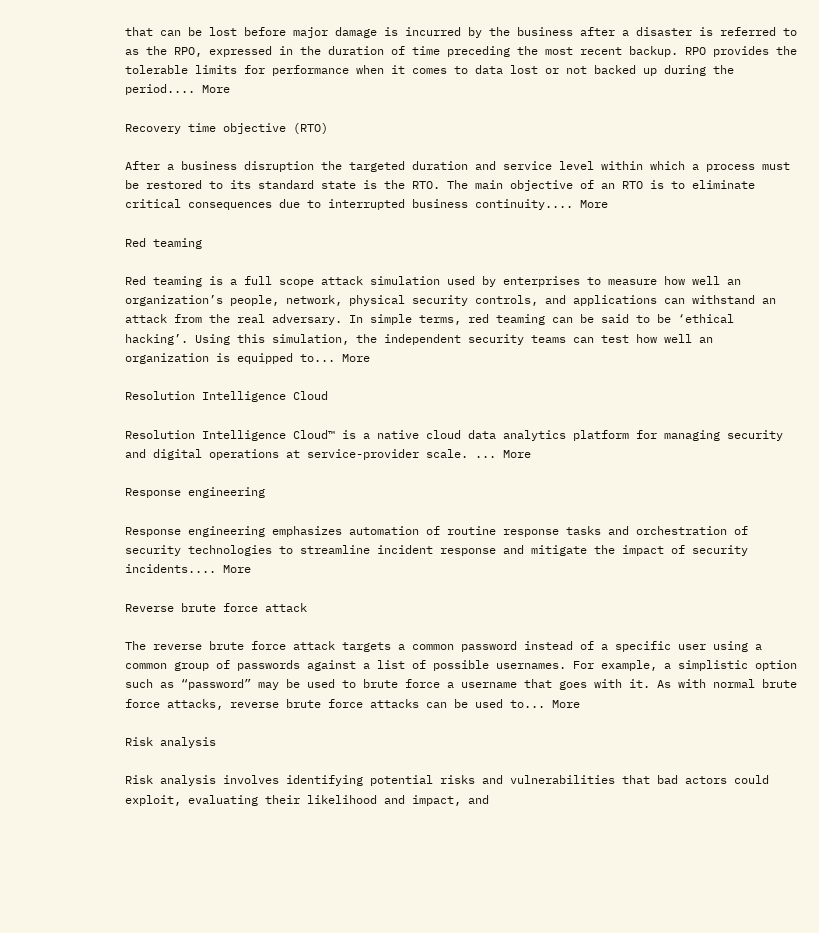that can be lost before major damage is incurred by the business after a disaster is referred to as the RPO, expressed in the duration of time preceding the most recent backup. RPO provides the tolerable limits for performance when it comes to data lost or not backed up during the period.... More

Recovery time objective (RTO)

After a business disruption the targeted duration and service level within which a process must be restored to its standard state is the RTO. The main objective of an RTO is to eliminate critical consequences due to interrupted business continuity.... More

Red teaming

Red teaming is a full scope attack simulation used by enterprises to measure how well an organization’s people, network, physical security controls, and applications can withstand an attack from the real adversary. In simple terms, red teaming can be said to be ‘ethical hacking’. Using this simulation, the independent security teams can test how well an organization is equipped to... More

Resolution Intelligence Cloud

Resolution Intelligence Cloud™ is a native cloud data analytics platform for managing security and digital operations at service-provider scale. ... More

Response engineering

Response engineering emphasizes automation of routine response tasks and orchestration of security technologies to streamline incident response and mitigate the impact of security incidents.... More

Reverse brute force attack

The reverse brute force attack targets a common password instead of a specific user using a common group of passwords against a list of possible usernames. For example, a simplistic option such as “password” may be used to brute force a username that goes with it. As with normal brute force attacks, reverse brute force attacks can be used to... More

Risk analysis

Risk analysis involves identifying potential risks and vulnerabilities that bad actors could exploit, evaluating their likelihood and impact, and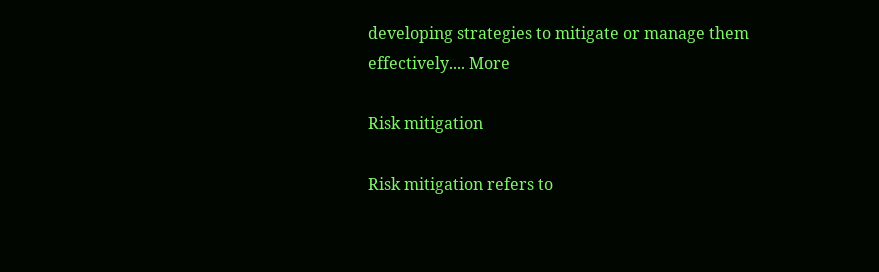developing strategies to mitigate or manage them effectively.... More

Risk mitigation

Risk mitigation refers to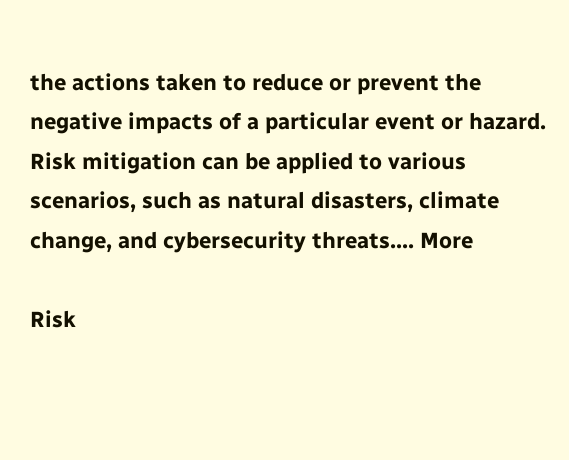the actions taken to reduce or prevent the negative impacts of a particular event or hazard. Risk mitigation can be applied to various scenarios, such as natural disasters, climate change, and cybersecurity threats.... More

Risk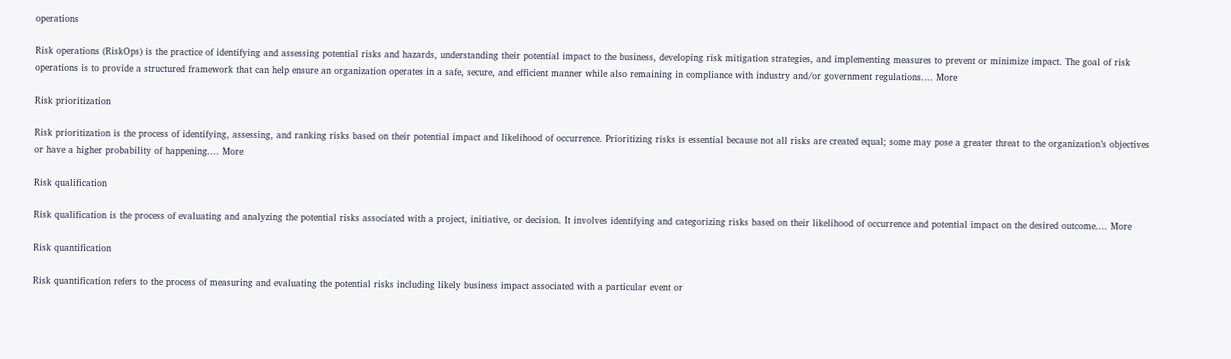operations

Risk operations (RiskOps) is the practice of identifying and assessing potential risks and hazards, understanding their potential impact to the business, developing risk mitigation strategies, and implementing measures to prevent or minimize impact. The goal of risk operations is to provide a structured framework that can help ensure an organization operates in a safe, secure, and efficient manner while also remaining in compliance with industry and/or government regulations.... More

Risk prioritization

Risk prioritization is the process of identifying, assessing, and ranking risks based on their potential impact and likelihood of occurrence. Prioritizing risks is essential because not all risks are created equal; some may pose a greater threat to the organization’s objectives or have a higher probability of happening.... More

Risk qualification

Risk qualification is the process of evaluating and analyzing the potential risks associated with a project, initiative, or decision. It involves identifying and categorizing risks based on their likelihood of occurrence and potential impact on the desired outcome.... More

Risk quantification

Risk quantification refers to the process of measuring and evaluating the potential risks including likely business impact associated with a particular event or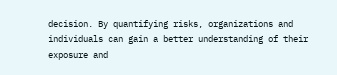decision. By quantifying risks, organizations and individuals can gain a better understanding of their exposure and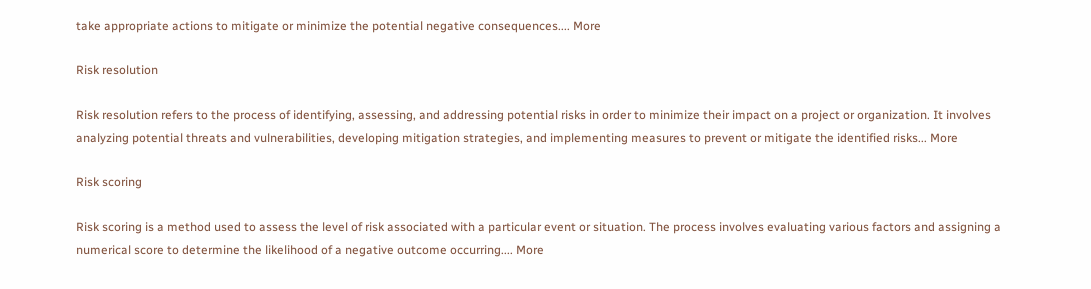take appropriate actions to mitigate or minimize the potential negative consequences.... More

Risk resolution

Risk resolution refers to the process of identifying, assessing, and addressing potential risks in order to minimize their impact on a project or organization. It involves analyzing potential threats and vulnerabilities, developing mitigation strategies, and implementing measures to prevent or mitigate the identified risks... More

Risk scoring

Risk scoring is a method used to assess the level of risk associated with a particular event or situation. The process involves evaluating various factors and assigning a numerical score to determine the likelihood of a negative outcome occurring.... More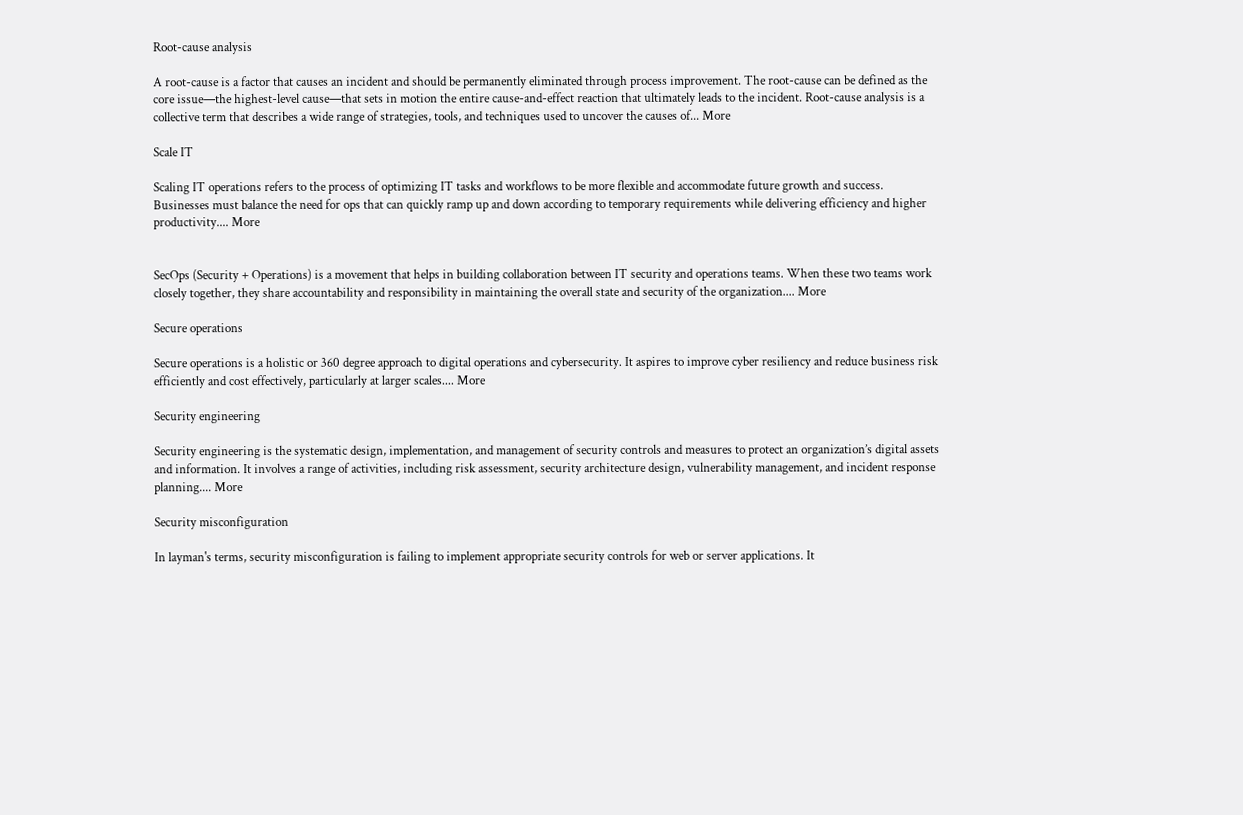Root-cause analysis

A root-cause is a factor that causes an incident and should be permanently eliminated through process improvement. The root-cause can be defined as the core issue—the highest-level cause—that sets in motion the entire cause-and-effect reaction that ultimately leads to the incident. Root-cause analysis is a collective term that describes a wide range of strategies, tools, and techniques used to uncover the causes of... More

Scale IT

Scaling IT operations refers to the process of optimizing IT tasks and workflows to be more flexible and accommodate future growth and success. Businesses must balance the need for ops that can quickly ramp up and down according to temporary requirements while delivering efficiency and higher productivity.... More


SecOps (Security + Operations) is a movement that helps in building collaboration between IT security and operations teams. When these two teams work closely together, they share accountability and responsibility in maintaining the overall state and security of the organization.... More

Secure operations

Secure operations is a holistic or 360 degree approach to digital operations and cybersecurity. It aspires to improve cyber resiliency and reduce business risk efficiently and cost effectively, particularly at larger scales.... More

Security engineering

Security engineering is the systematic design, implementation, and management of security controls and measures to protect an organization’s digital assets and information. It involves a range of activities, including risk assessment, security architecture design, vulnerability management, and incident response planning.... More

Security misconfiguration

In layman's terms, security misconfiguration is failing to implement appropriate security controls for web or server applications. It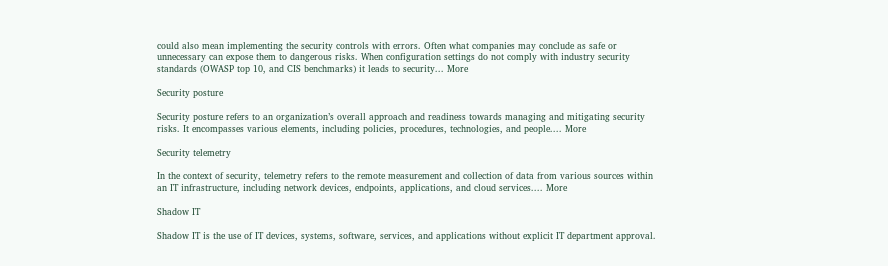could also mean implementing the security controls with errors. Often what companies may conclude as safe or unnecessary can expose them to dangerous risks. When configuration settings do not comply with industry security standards (OWASP top 10, and CIS benchmarks) it leads to security... More

Security posture

Security posture refers to an organization’s overall approach and readiness towards managing and mitigating security risks. It encompasses various elements, including policies, procedures, technologies, and people.... More

Security telemetry

In the context of security, telemetry refers to the remote measurement and collection of data from various sources within an IT infrastructure, including network devices, endpoints, applications, and cloud services.... More

Shadow IT

Shadow IT is the use of IT devices, systems, software, services, and applications without explicit IT department approval.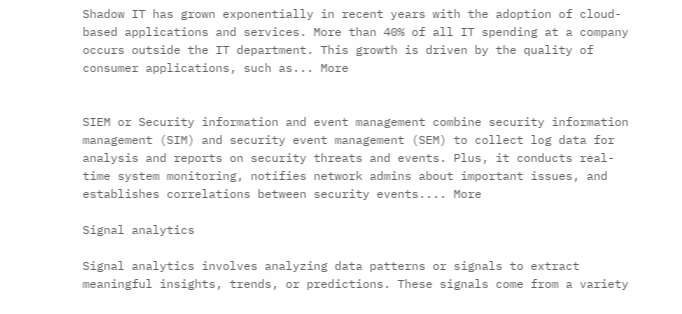Shadow IT has grown exponentially in recent years with the adoption of cloud-based applications and services. More than 40% of all IT spending at a company occurs outside the IT department. This growth is driven by the quality of consumer applications, such as... More


SIEM or Security information and event management combine security information management (SIM) and security event management (SEM) to collect log data for analysis and reports on security threats and events. Plus, it conducts real-time system monitoring, notifies network admins about important issues, and establishes correlations between security events.... More

Signal analytics

Signal analytics involves analyzing data patterns or signals to extract meaningful insights, trends, or predictions. These signals come from a variety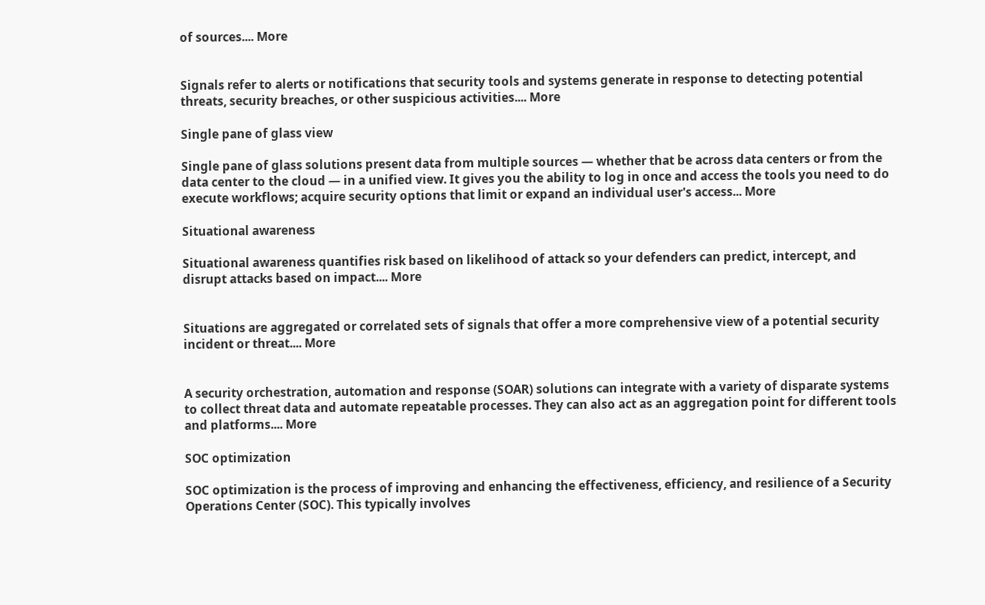of sources.... More


Signals refer to alerts or notifications that security tools and systems generate in response to detecting potential threats, security breaches, or other suspicious activities.... More

Single pane of glass view

Single pane of glass solutions present data from multiple sources — whether that be across data centers or from the data center to the cloud — in a unified view. It gives you the ability to log in once and access the tools you need to do execute workflows; acquire security options that limit or expand an individual user's access... More

Situational awareness

Situational awareness quantifies risk based on likelihood of attack so your defenders can predict, intercept, and disrupt attacks based on impact.... More


Situations are aggregated or correlated sets of signals that offer a more comprehensive view of a potential security incident or threat.... More


A security orchestration, automation and response (SOAR) solutions can integrate with a variety of disparate systems to collect threat data and automate repeatable processes. They can also act as an aggregation point for different tools and platforms.... More

SOC optimization

SOC optimization is the process of improving and enhancing the effectiveness, efficiency, and resilience of a Security Operations Center (SOC). This typically involves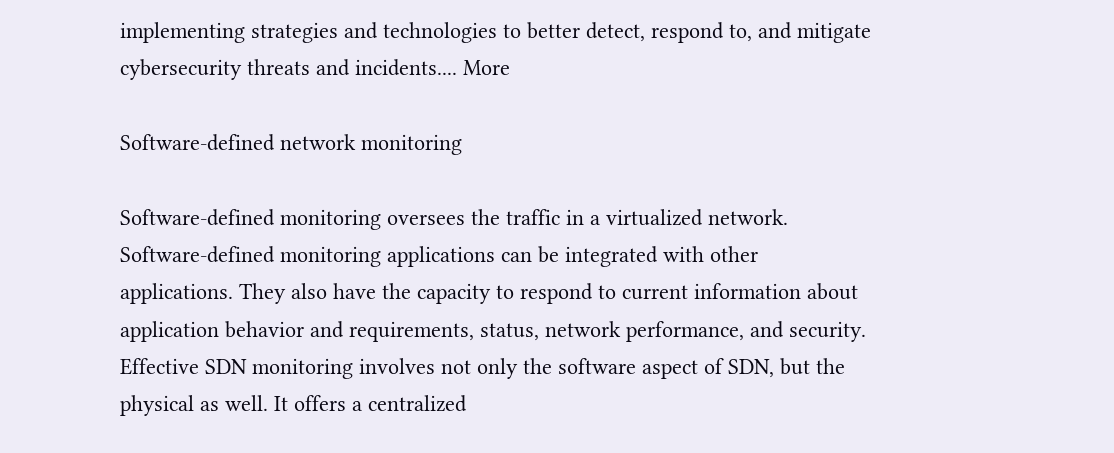implementing strategies and technologies to better detect, respond to, and mitigate cybersecurity threats and incidents.... More

Software-defined network monitoring

Software-defined monitoring oversees the traffic in a virtualized network. Software-defined monitoring applications can be integrated with other applications. They also have the capacity to respond to current information about application behavior and requirements, status, network performance, and security. Effective SDN monitoring involves not only the software aspect of SDN, but the physical as well. It offers a centralized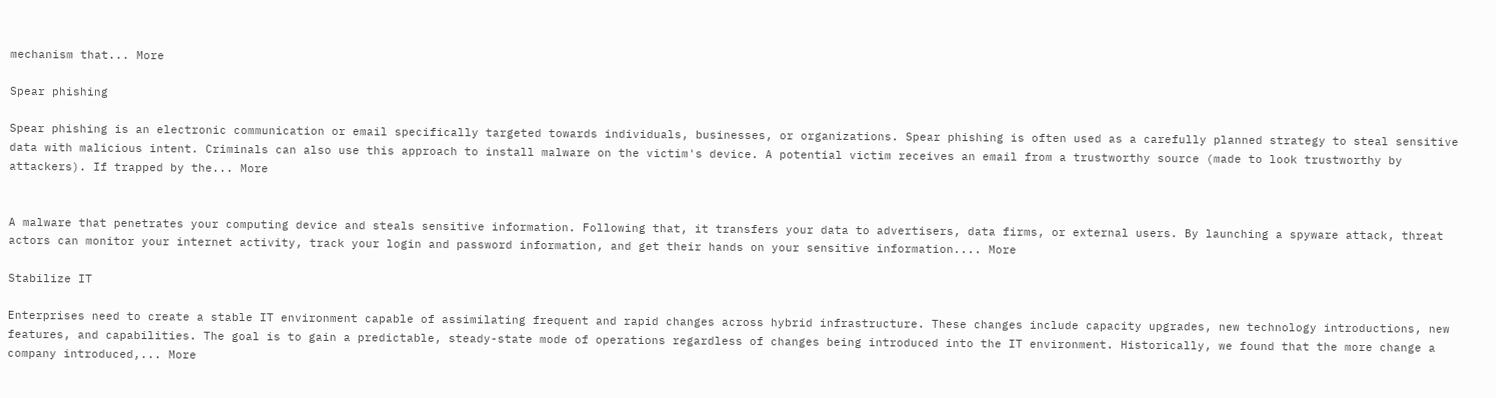mechanism that... More

Spear phishing

Spear phishing is an electronic communication or email specifically targeted towards individuals, businesses, or organizations. Spear phishing is often used as a carefully planned strategy to steal sensitive data with malicious intent. Criminals can also use this approach to install malware on the victim's device. A potential victim receives an email from a trustworthy source (made to look trustworthy by attackers). If trapped by the... More


A malware that penetrates your computing device and steals sensitive information. Following that, it transfers your data to advertisers, data firms, or external users. By launching a spyware attack, threat actors can monitor your internet activity, track your login and password information, and get their hands on your sensitive information.... More

Stabilize IT

Enterprises need to create a stable IT environment capable of assimilating frequent and rapid changes across hybrid infrastructure. These changes include capacity upgrades, new technology introductions, new features, and capabilities. The goal is to gain a predictable, steady-state mode of operations regardless of changes being introduced into the IT environment. Historically, we found that the more change a company introduced,... More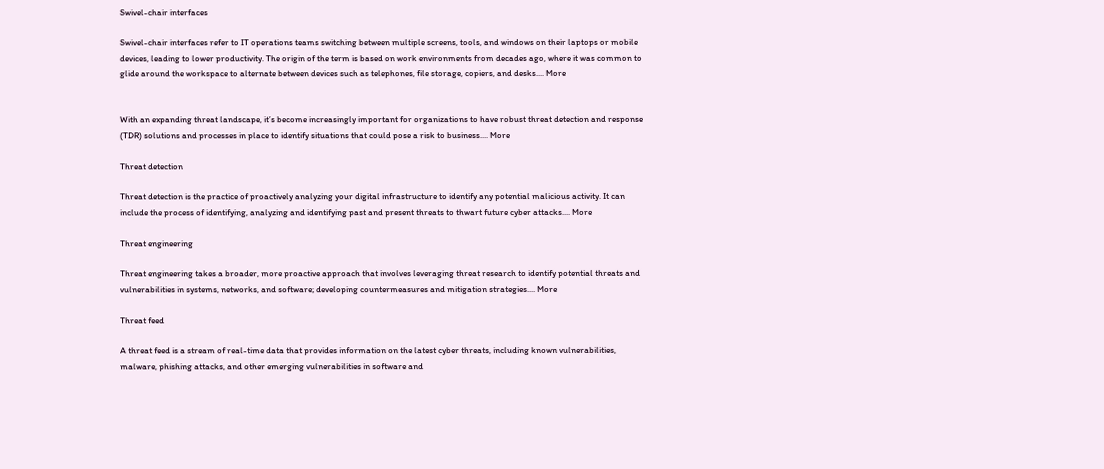Swivel-chair interfaces

Swivel-chair interfaces refer to IT operations teams switching between multiple screens, tools, and windows on their laptops or mobile devices, leading to lower productivity. The origin of the term is based on work environments from decades ago, where it was common to glide around the workspace to alternate between devices such as telephones, file storage, copiers, and desks.... More


With an expanding threat landscape, it’s become increasingly important for organizations to have robust threat detection and response (TDR) solutions and processes in place to identify situations that could pose a risk to business.... More

Threat detection

Threat detection is the practice of proactively analyzing your digital infrastructure to identify any potential malicious activity. It can include the process of identifying, analyzing and identifying past and present threats to thwart future cyber attacks.... More

Threat engineering

Threat engineering takes a broader, more proactive approach that involves leveraging threat research to identify potential threats and vulnerabilities in systems, networks, and software; developing countermeasures and mitigation strategies.... More

Threat feed

A threat feed is a stream of real-time data that provides information on the latest cyber threats, including known vulnerabilities, malware, phishing attacks, and other emerging vulnerabilities in software and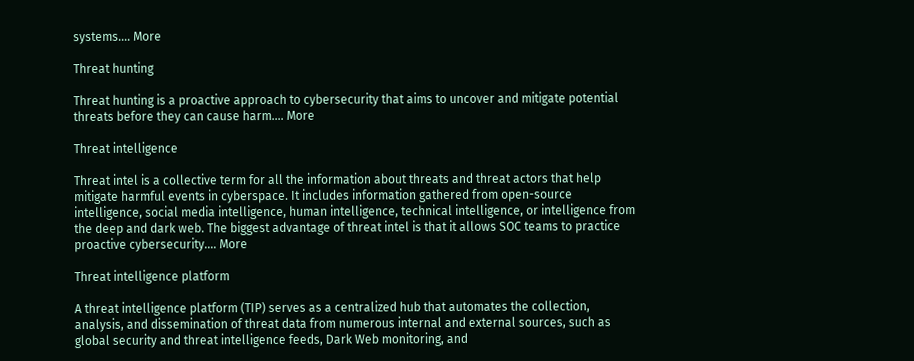systems.... More

Threat hunting

Threat hunting is a proactive approach to cybersecurity that aims to uncover and mitigate potential threats before they can cause harm.... More

Threat intelligence

Threat intel is a collective term for all the information about threats and threat actors that help mitigate harmful events in cyberspace. It includes information gathered from open-source intelligence, social media intelligence, human intelligence, technical intelligence, or intelligence from the deep and dark web. The biggest advantage of threat intel is that it allows SOC teams to practice proactive cybersecurity.... More

Threat intelligence platform

A threat intelligence platform (TIP) serves as a centralized hub that automates the collection, analysis, and dissemination of threat data from numerous internal and external sources, such as global security and threat intelligence feeds, Dark Web monitoring, and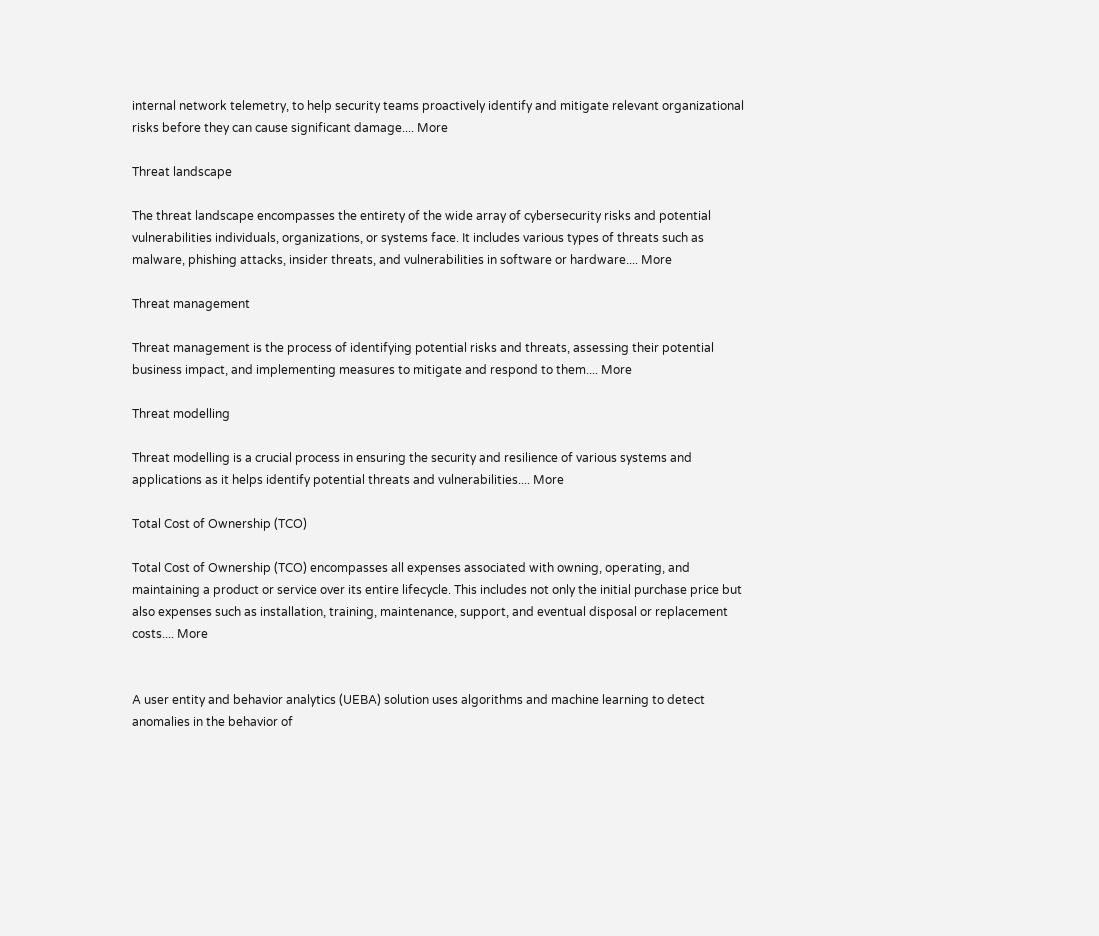internal network telemetry, to help security teams proactively identify and mitigate relevant organizational risks before they can cause significant damage.... More

Threat landscape

The threat landscape encompasses the entirety of the wide array of cybersecurity risks and potential vulnerabilities individuals, organizations, or systems face. It includes various types of threats such as malware, phishing attacks, insider threats, and vulnerabilities in software or hardware.... More

Threat management

Threat management is the process of identifying potential risks and threats, assessing their potential business impact, and implementing measures to mitigate and respond to them.... More

Threat modelling

Threat modelling is a crucial process in ensuring the security and resilience of various systems and applications as it helps identify potential threats and vulnerabilities.... More

Total Cost of Ownership (TCO)

Total Cost of Ownership (TCO) encompasses all expenses associated with owning, operating, and maintaining a product or service over its entire lifecycle. This includes not only the initial purchase price but also expenses such as installation, training, maintenance, support, and eventual disposal or replacement costs.... More


A user entity and behavior analytics (UEBA) solution uses algorithms and machine learning to detect anomalies in the behavior of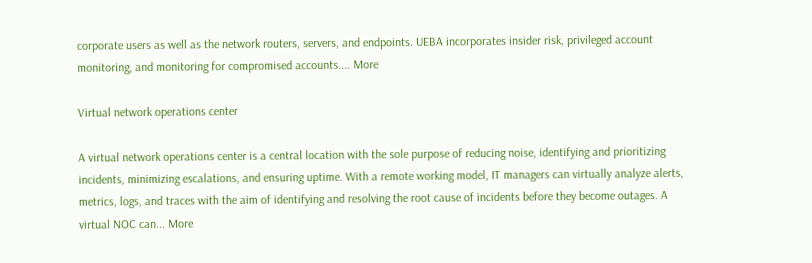corporate users as well as the network routers, servers, and endpoints. UEBA incorporates insider risk, privileged account monitoring, and monitoring for compromised accounts.... More

Virtual network operations center

A virtual network operations center is a central location with the sole purpose of reducing noise, identifying and prioritizing incidents, minimizing escalations, and ensuring uptime. With a remote working model, IT managers can virtually analyze alerts, metrics, logs, and traces with the aim of identifying and resolving the root cause of incidents before they become outages. A virtual NOC can... More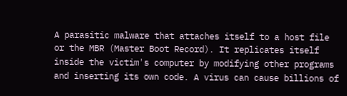A parasitic malware that attaches itself to a host file or the MBR (Master Boot Record). It replicates itself inside the victim's computer by modifying other programs and inserting its own code. A virus can cause billions of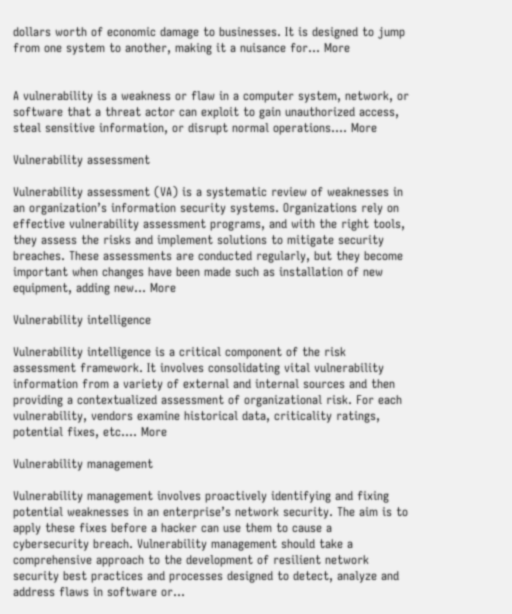dollars worth of economic damage to businesses. It is designed to jump from one system to another, making it a nuisance for... More


A vulnerability is a weakness or flaw in a computer system, network, or software that a threat actor can exploit to gain unauthorized access, steal sensitive information, or disrupt normal operations.... More

Vulnerability assessment

Vulnerability assessment (VA) is a systematic review of weaknesses in an organization’s information security systems. Organizations rely on effective vulnerability assessment programs, and with the right tools, they assess the risks and implement solutions to mitigate security breaches. These assessments are conducted regularly, but they become important when changes have been made such as installation of new equipment, adding new... More

Vulnerability intelligence

Vulnerability intelligence is a critical component of the risk assessment framework. It involves consolidating vital vulnerability information from a variety of external and internal sources and then providing a contextualized assessment of organizational risk. For each vulnerability, vendors examine historical data, criticality ratings, potential fixes, etc.... More

Vulnerability management

Vulnerability management involves proactively identifying and fixing potential weaknesses in an enterprise’s network security. The aim is to apply these fixes before a hacker can use them to cause a cybersecurity breach. Vulnerability management should take a comprehensive approach to the development of resilient network security best practices and processes designed to detect, analyze and address flaws in software or...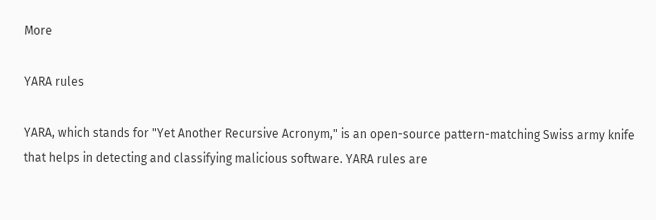More

YARA rules

YARA, which stands for "Yet Another Recursive Acronym," is an open-source pattern-matching Swiss army knife that helps in detecting and classifying malicious software. YARA rules are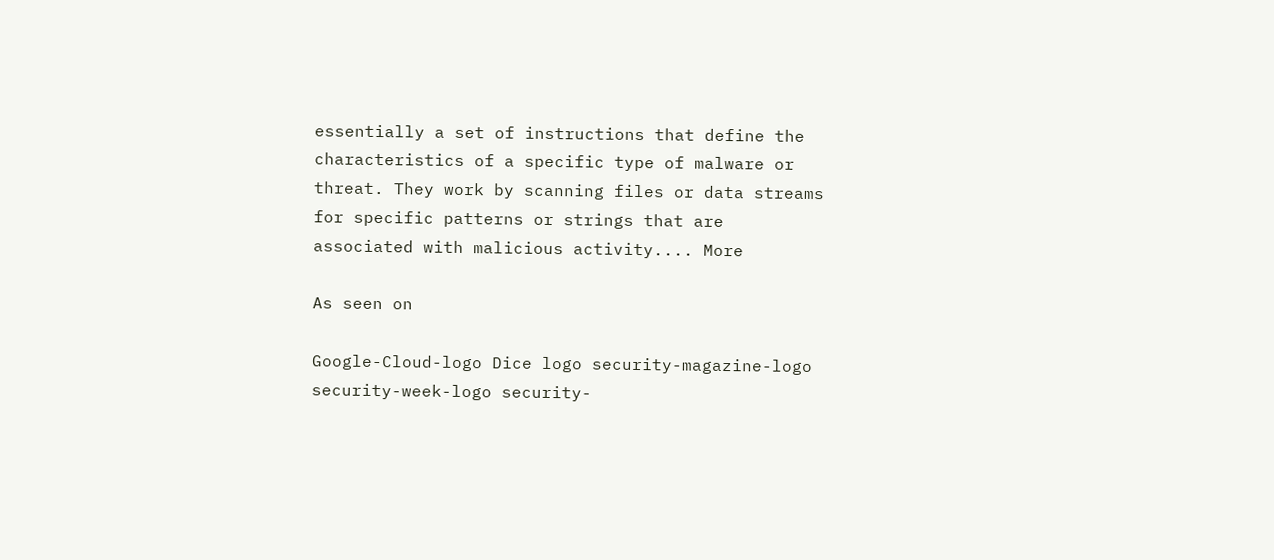essentially a set of instructions that define the characteristics of a specific type of malware or threat. They work by scanning files or data streams for specific patterns or strings that are associated with malicious activity.... More

As seen on

Google-Cloud-logo Dice logo security-magazine-logo security-week-logo security-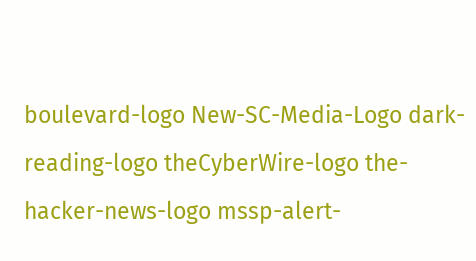boulevard-logo New-SC-Media-Logo dark-reading-logo theCyberWire-logo the-hacker-news-logo mssp-alert-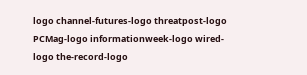logo channel-futures-logo threatpost-logo PCMag-logo informationweek-logo wired-logo the-record-logo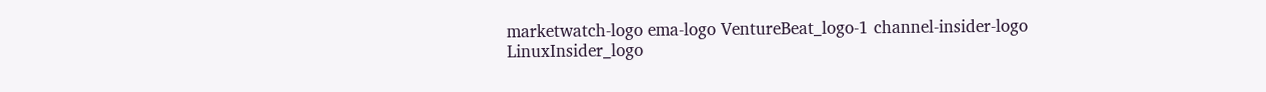marketwatch-logo ema-logo VentureBeat_logo-1 channel-insider-logo LinuxInsider_logo